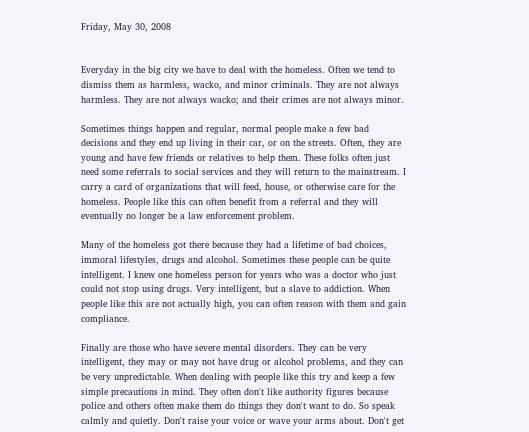Friday, May 30, 2008


Everyday in the big city we have to deal with the homeless. Often we tend to dismiss them as harmless, wacko, and minor criminals. They are not always harmless. They are not always wacko; and their crimes are not always minor.

Sometimes things happen and regular, normal people make a few bad decisions and they end up living in their car, or on the streets. Often, they are young and have few friends or relatives to help them. These folks often just need some referrals to social services and they will return to the mainstream. I carry a card of organizations that will feed, house, or otherwise care for the homeless. People like this can often benefit from a referral and they will eventually no longer be a law enforcement problem.

Many of the homeless got there because they had a lifetime of bad choices, immoral lifestyles, drugs and alcohol. Sometimes these people can be quite intelligent. I knew one homeless person for years who was a doctor who just could not stop using drugs. Very intelligent, but a slave to addiction. When people like this are not actually high, you can often reason with them and gain compliance.

Finally are those who have severe mental disorders. They can be very intelligent, they may or may not have drug or alcohol problems, and they can be very unpredictable. When dealing with people like this try and keep a few simple precautions in mind. They often don't like authority figures because police and others often make them do things they don't want to do. So speak calmly and quietly. Don't raise your voice or wave your arms about. Don't get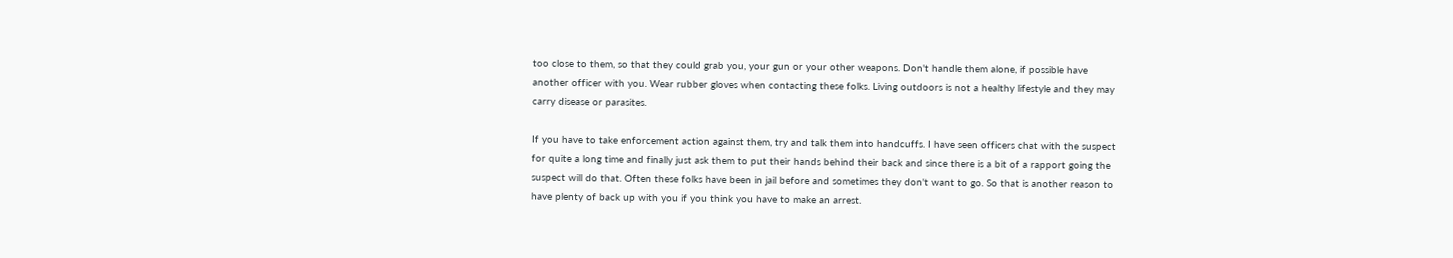too close to them, so that they could grab you, your gun or your other weapons. Don't handle them alone, if possible have another officer with you. Wear rubber gloves when contacting these folks. Living outdoors is not a healthy lifestyle and they may carry disease or parasites.

If you have to take enforcement action against them, try and talk them into handcuffs. I have seen officers chat with the suspect for quite a long time and finally just ask them to put their hands behind their back and since there is a bit of a rapport going the suspect will do that. Often these folks have been in jail before and sometimes they don't want to go. So that is another reason to have plenty of back up with you if you think you have to make an arrest.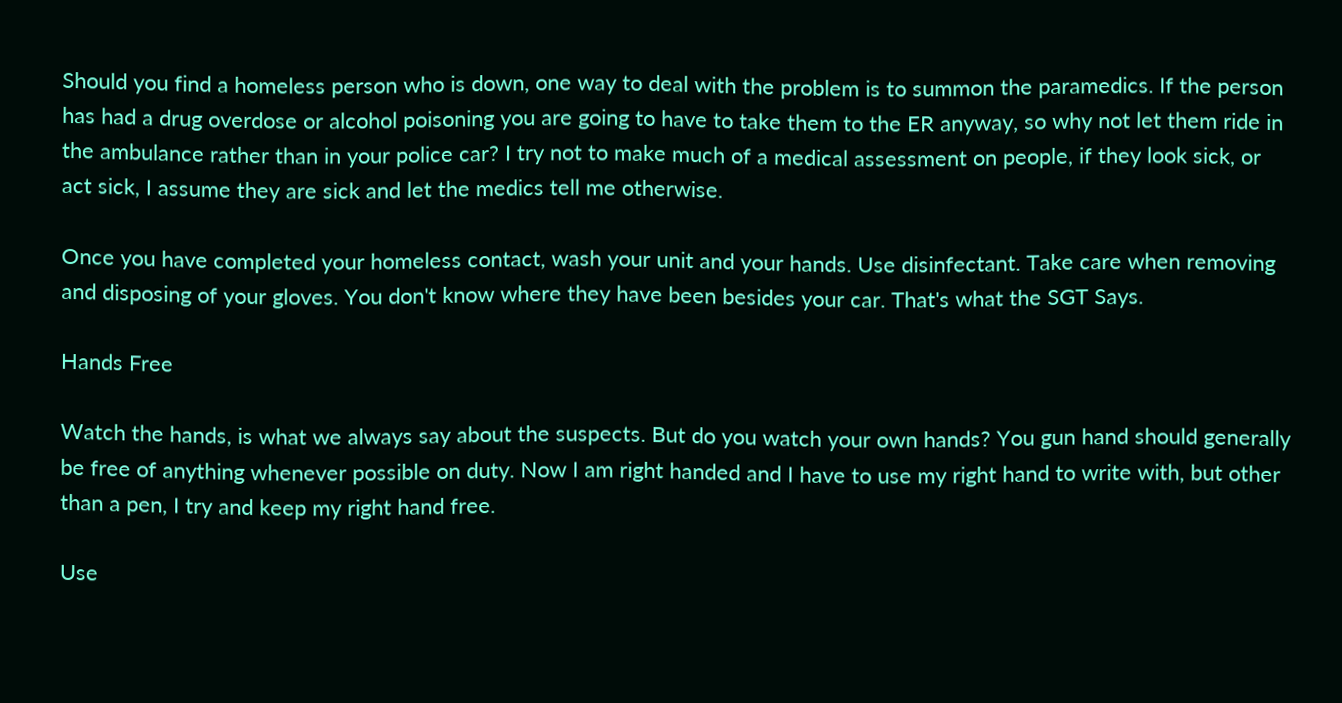Should you find a homeless person who is down, one way to deal with the problem is to summon the paramedics. If the person has had a drug overdose or alcohol poisoning you are going to have to take them to the ER anyway, so why not let them ride in the ambulance rather than in your police car? I try not to make much of a medical assessment on people, if they look sick, or act sick, I assume they are sick and let the medics tell me otherwise.

Once you have completed your homeless contact, wash your unit and your hands. Use disinfectant. Take care when removing and disposing of your gloves. You don't know where they have been besides your car. That's what the SGT Says.

Hands Free

Watch the hands, is what we always say about the suspects. But do you watch your own hands? You gun hand should generally be free of anything whenever possible on duty. Now I am right handed and I have to use my right hand to write with, but other than a pen, I try and keep my right hand free.

Use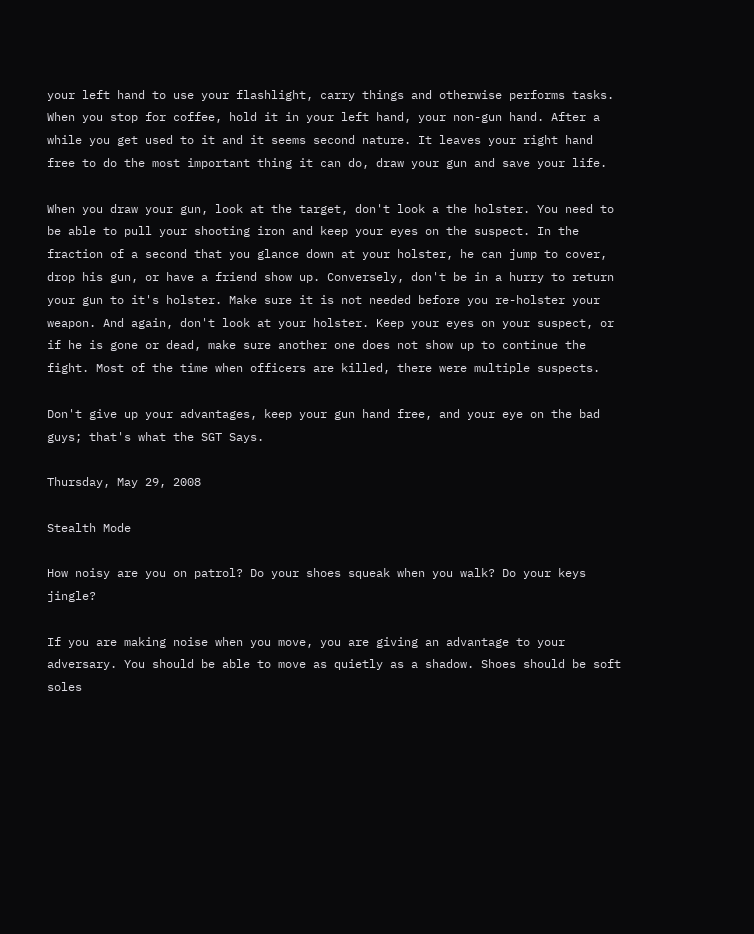your left hand to use your flashlight, carry things and otherwise performs tasks. When you stop for coffee, hold it in your left hand, your non-gun hand. After a while you get used to it and it seems second nature. It leaves your right hand free to do the most important thing it can do, draw your gun and save your life.

When you draw your gun, look at the target, don't look a the holster. You need to be able to pull your shooting iron and keep your eyes on the suspect. In the fraction of a second that you glance down at your holster, he can jump to cover, drop his gun, or have a friend show up. Conversely, don't be in a hurry to return your gun to it's holster. Make sure it is not needed before you re-holster your weapon. And again, don't look at your holster. Keep your eyes on your suspect, or if he is gone or dead, make sure another one does not show up to continue the fight. Most of the time when officers are killed, there were multiple suspects.

Don't give up your advantages, keep your gun hand free, and your eye on the bad guys; that's what the SGT Says.

Thursday, May 29, 2008

Stealth Mode

How noisy are you on patrol? Do your shoes squeak when you walk? Do your keys jingle?

If you are making noise when you move, you are giving an advantage to your adversary. You should be able to move as quietly as a shadow. Shoes should be soft soles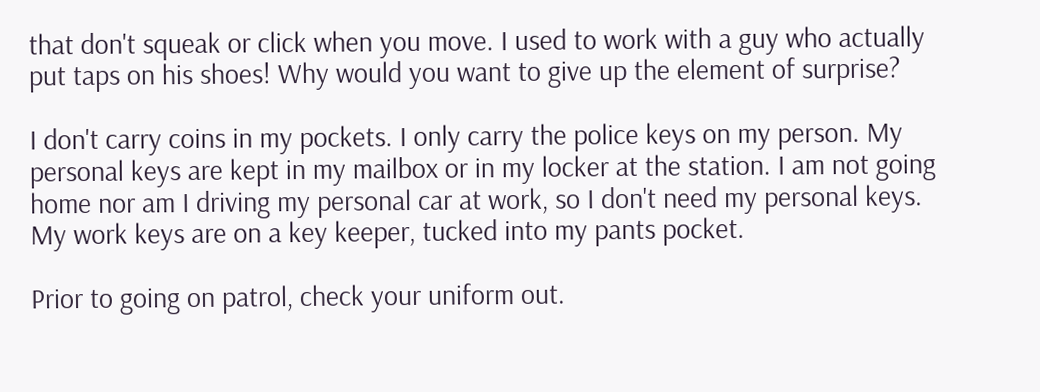that don't squeak or click when you move. I used to work with a guy who actually put taps on his shoes! Why would you want to give up the element of surprise?

I don't carry coins in my pockets. I only carry the police keys on my person. My personal keys are kept in my mailbox or in my locker at the station. I am not going home nor am I driving my personal car at work, so I don't need my personal keys. My work keys are on a key keeper, tucked into my pants pocket.

Prior to going on patrol, check your uniform out.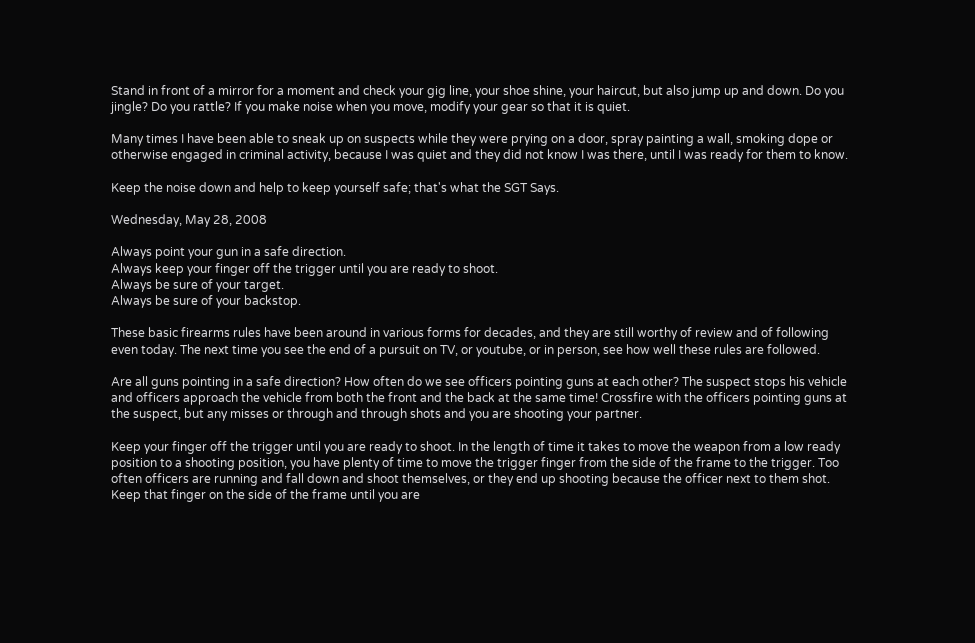Stand in front of a mirror for a moment and check your gig line, your shoe shine, your haircut, but also jump up and down. Do you jingle? Do you rattle? If you make noise when you move, modify your gear so that it is quiet.

Many times I have been able to sneak up on suspects while they were prying on a door, spray painting a wall, smoking dope or otherwise engaged in criminal activity, because I was quiet and they did not know I was there, until I was ready for them to know.

Keep the noise down and help to keep yourself safe; that's what the SGT Says.

Wednesday, May 28, 2008

Always point your gun in a safe direction.
Always keep your finger off the trigger until you are ready to shoot.
Always be sure of your target.
Always be sure of your backstop.

These basic firearms rules have been around in various forms for decades, and they are still worthy of review and of following even today. The next time you see the end of a pursuit on TV, or youtube, or in person, see how well these rules are followed.

Are all guns pointing in a safe direction? How often do we see officers pointing guns at each other? The suspect stops his vehicle and officers approach the vehicle from both the front and the back at the same time! Crossfire with the officers pointing guns at the suspect, but any misses or through and through shots and you are shooting your partner.

Keep your finger off the trigger until you are ready to shoot. In the length of time it takes to move the weapon from a low ready position to a shooting position, you have plenty of time to move the trigger finger from the side of the frame to the trigger. Too often officers are running and fall down and shoot themselves, or they end up shooting because the officer next to them shot. Keep that finger on the side of the frame until you are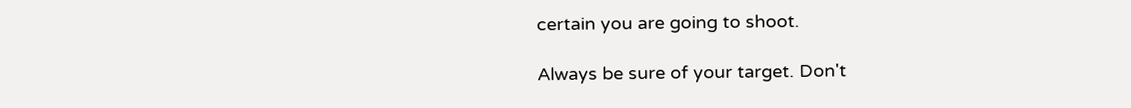certain you are going to shoot.

Always be sure of your target. Don't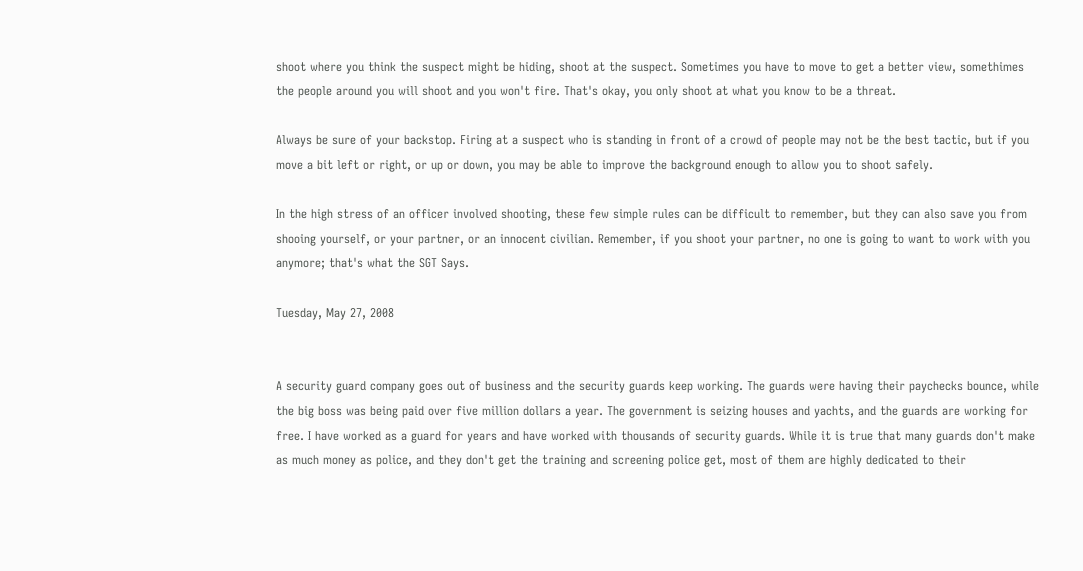shoot where you think the suspect might be hiding, shoot at the suspect. Sometimes you have to move to get a better view, somethimes the people around you will shoot and you won't fire. That's okay, you only shoot at what you know to be a threat.

Always be sure of your backstop. Firing at a suspect who is standing in front of a crowd of people may not be the best tactic, but if you move a bit left or right, or up or down, you may be able to improve the background enough to allow you to shoot safely.

In the high stress of an officer involved shooting, these few simple rules can be difficult to remember, but they can also save you from shooing yourself, or your partner, or an innocent civilian. Remember, if you shoot your partner, no one is going to want to work with you anymore; that's what the SGT Says.

Tuesday, May 27, 2008


A security guard company goes out of business and the security guards keep working. The guards were having their paychecks bounce, while the big boss was being paid over five million dollars a year. The government is seizing houses and yachts, and the guards are working for free. I have worked as a guard for years and have worked with thousands of security guards. While it is true that many guards don't make as much money as police, and they don't get the training and screening police get, most of them are highly dedicated to their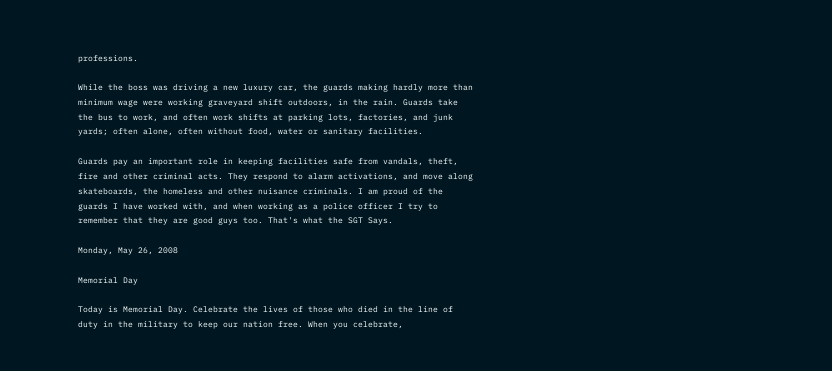professions.

While the boss was driving a new luxury car, the guards making hardly more than minimum wage were working graveyard shift outdoors, in the rain. Guards take the bus to work, and often work shifts at parking lots, factories, and junk yards; often alone, often without food, water or sanitary facilities.

Guards pay an important role in keeping facilities safe from vandals, theft, fire and other criminal acts. They respond to alarm activations, and move along skateboards, the homeless and other nuisance criminals. I am proud of the guards I have worked with, and when working as a police officer I try to remember that they are good guys too. That's what the SGT Says.

Monday, May 26, 2008

Memorial Day

Today is Memorial Day. Celebrate the lives of those who died in the line of duty in the military to keep our nation free. When you celebrate,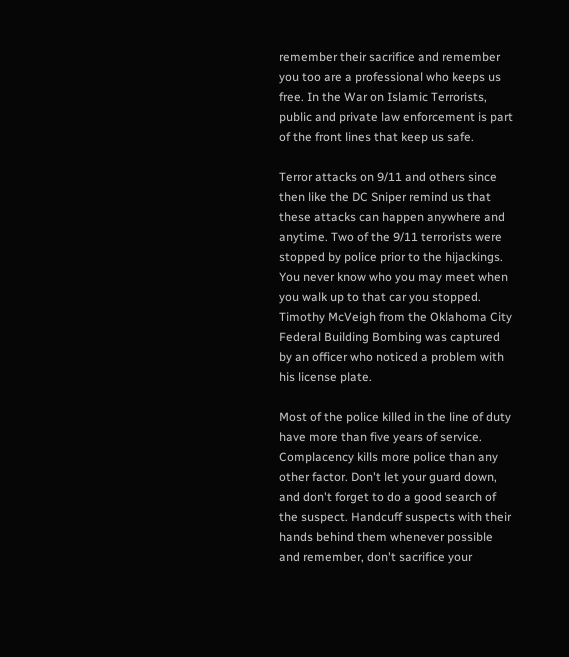remember their sacrifice and remember you too are a professional who keeps us free. In the War on Islamic Terrorists, public and private law enforcement is part of the front lines that keep us safe.

Terror attacks on 9/11 and others since then like the DC Sniper remind us that these attacks can happen anywhere and anytime. Two of the 9/11 terrorists were stopped by police prior to the hijackings. You never know who you may meet when you walk up to that car you stopped. Timothy McVeigh from the Oklahoma City Federal Building Bombing was captured by an officer who noticed a problem with his license plate.

Most of the police killed in the line of duty have more than five years of service. Complacency kills more police than any other factor. Don't let your guard down, and don't forget to do a good search of the suspect. Handcuff suspects with their hands behind them whenever possible and remember, don't sacrifice your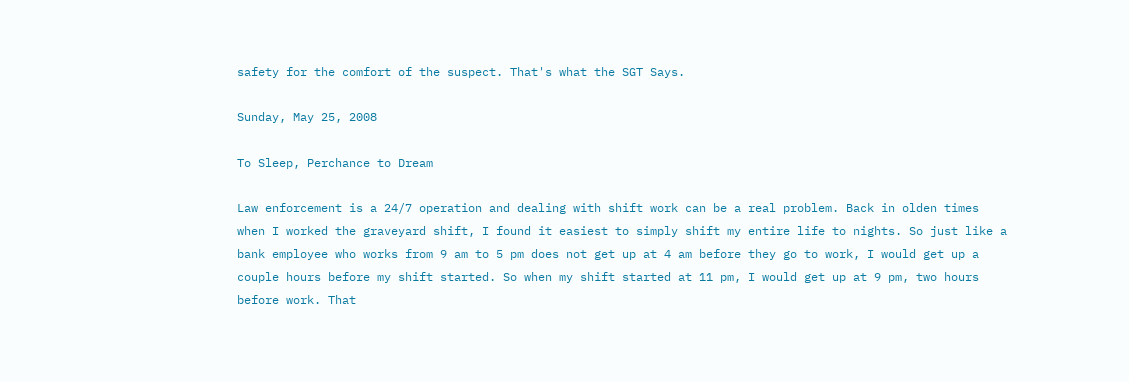safety for the comfort of the suspect. That's what the SGT Says.

Sunday, May 25, 2008

To Sleep, Perchance to Dream

Law enforcement is a 24/7 operation and dealing with shift work can be a real problem. Back in olden times when I worked the graveyard shift, I found it easiest to simply shift my entire life to nights. So just like a bank employee who works from 9 am to 5 pm does not get up at 4 am before they go to work, I would get up a couple hours before my shift started. So when my shift started at 11 pm, I would get up at 9 pm, two hours before work. That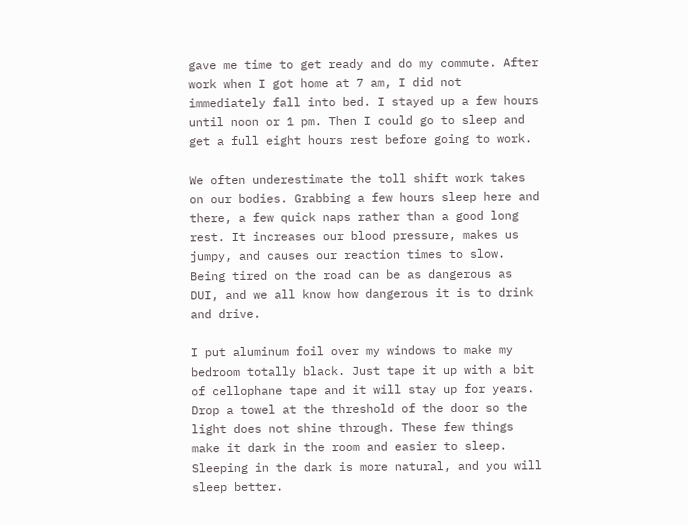gave me time to get ready and do my commute. After work when I got home at 7 am, I did not immediately fall into bed. I stayed up a few hours until noon or 1 pm. Then I could go to sleep and get a full eight hours rest before going to work.

We often underestimate the toll shift work takes on our bodies. Grabbing a few hours sleep here and there, a few quick naps rather than a good long rest. It increases our blood pressure, makes us jumpy, and causes our reaction times to slow. Being tired on the road can be as dangerous as DUI, and we all know how dangerous it is to drink and drive.

I put aluminum foil over my windows to make my bedroom totally black. Just tape it up with a bit of cellophane tape and it will stay up for years. Drop a towel at the threshold of the door so the light does not shine through. These few things make it dark in the room and easier to sleep. Sleeping in the dark is more natural, and you will sleep better.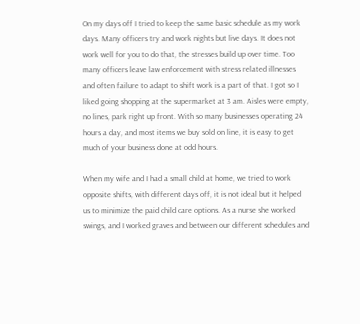On my days off I tried to keep the same basic schedule as my work days. Many officers try and work nights but live days. It does not work well for you to do that, the stresses build up over time. Too many officers leave law enforcement with stress related illnesses and often failure to adapt to shift work is a part of that. I got so I liked going shopping at the supermarket at 3 am. Aisles were empty, no lines, park right up front. With so many businesses operating 24 hours a day, and most items we buy sold on line, it is easy to get much of your business done at odd hours.

When my wife and I had a small child at home, we tried to work opposite shifts, with different days off, it is not ideal but it helped us to minimize the paid child care options. As a nurse she worked swings, and I worked graves and between our different schedules and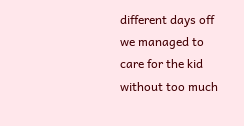different days off we managed to care for the kid without too much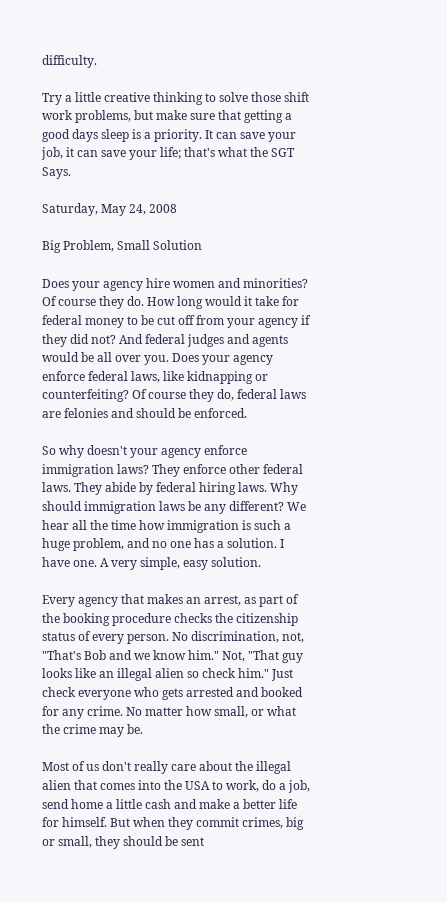difficulty.

Try a little creative thinking to solve those shift work problems, but make sure that getting a good days sleep is a priority. It can save your job, it can save your life; that's what the SGT Says.

Saturday, May 24, 2008

Big Problem, Small Solution

Does your agency hire women and minorities? Of course they do. How long would it take for federal money to be cut off from your agency if they did not? And federal judges and agents would be all over you. Does your agency enforce federal laws, like kidnapping or counterfeiting? Of course they do, federal laws are felonies and should be enforced.

So why doesn't your agency enforce immigration laws? They enforce other federal laws. They abide by federal hiring laws. Why should immigration laws be any different? We hear all the time how immigration is such a huge problem, and no one has a solution. I have one. A very simple, easy solution.

Every agency that makes an arrest, as part of the booking procedure checks the citizenship status of every person. No discrimination, not, "That's Bob and we know him." Not, "That guy looks like an illegal alien so check him." Just check everyone who gets arrested and booked for any crime. No matter how small, or what the crime may be.

Most of us don't really care about the illegal alien that comes into the USA to work, do a job, send home a little cash and make a better life for himself. But when they commit crimes, big or small, they should be sent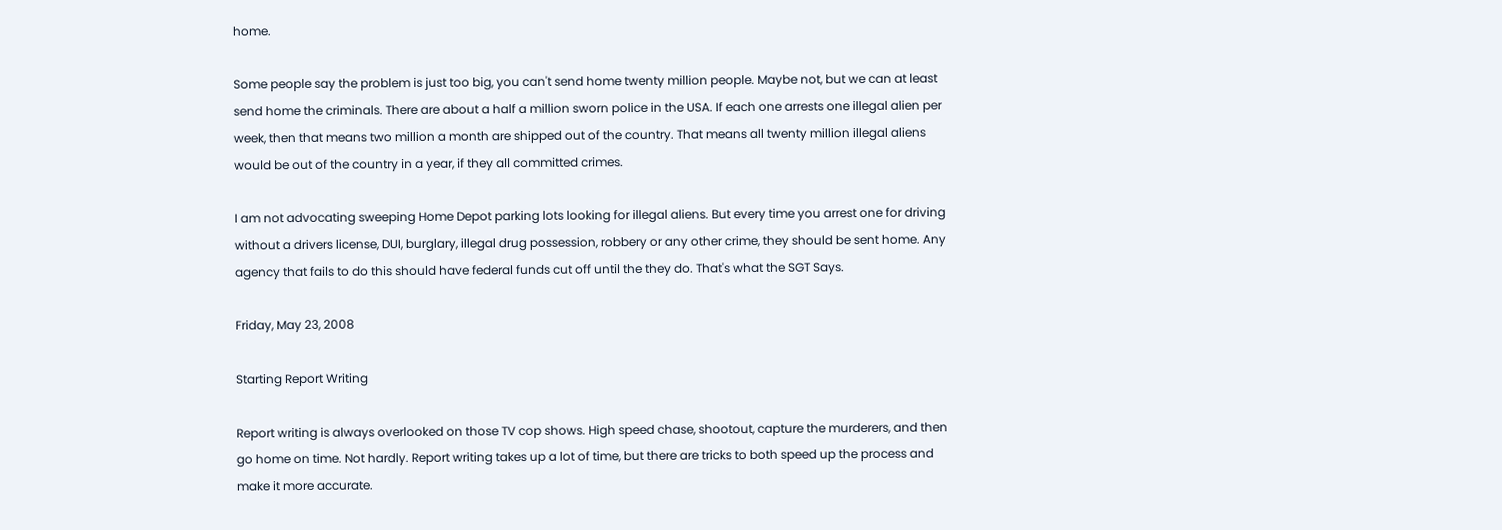home.

Some people say the problem is just too big, you can't send home twenty million people. Maybe not, but we can at least send home the criminals. There are about a half a million sworn police in the USA. If each one arrests one illegal alien per week, then that means two million a month are shipped out of the country. That means all twenty million illegal aliens would be out of the country in a year, if they all committed crimes.

I am not advocating sweeping Home Depot parking lots looking for illegal aliens. But every time you arrest one for driving without a drivers license, DUI, burglary, illegal drug possession, robbery or any other crime, they should be sent home. Any agency that fails to do this should have federal funds cut off until the they do. That's what the SGT Says.

Friday, May 23, 2008

Starting Report Writing

Report writing is always overlooked on those TV cop shows. High speed chase, shootout, capture the murderers, and then go home on time. Not hardly. Report writing takes up a lot of time, but there are tricks to both speed up the process and make it more accurate.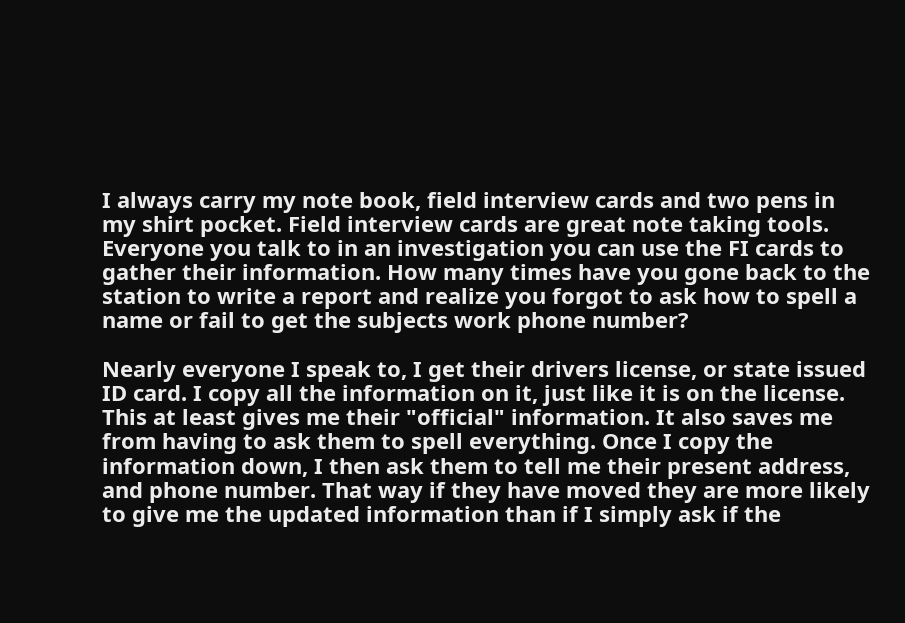I always carry my note book, field interview cards and two pens in my shirt pocket. Field interview cards are great note taking tools. Everyone you talk to in an investigation you can use the FI cards to gather their information. How many times have you gone back to the station to write a report and realize you forgot to ask how to spell a name or fail to get the subjects work phone number?

Nearly everyone I speak to, I get their drivers license, or state issued ID card. I copy all the information on it, just like it is on the license. This at least gives me their "official" information. It also saves me from having to ask them to spell everything. Once I copy the information down, I then ask them to tell me their present address, and phone number. That way if they have moved they are more likely to give me the updated information than if I simply ask if the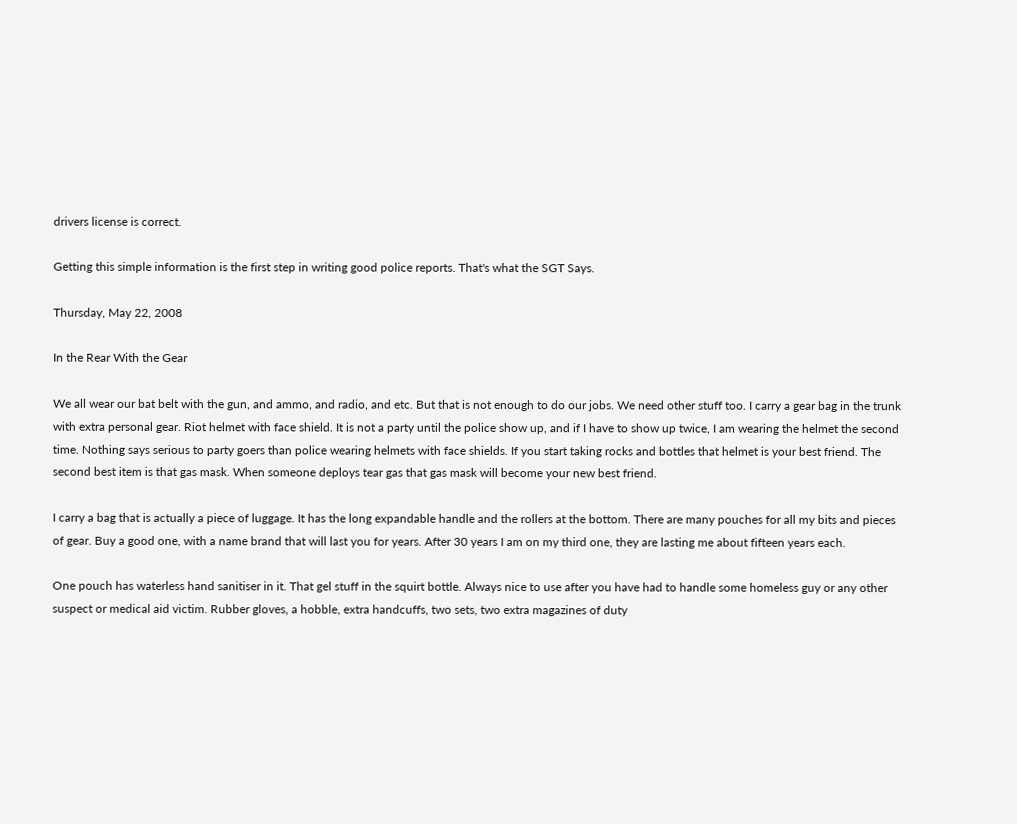drivers license is correct.

Getting this simple information is the first step in writing good police reports. That's what the SGT Says.

Thursday, May 22, 2008

In the Rear With the Gear

We all wear our bat belt with the gun, and ammo, and radio, and etc. But that is not enough to do our jobs. We need other stuff too. I carry a gear bag in the trunk with extra personal gear. Riot helmet with face shield. It is not a party until the police show up, and if I have to show up twice, I am wearing the helmet the second time. Nothing says serious to party goers than police wearing helmets with face shields. If you start taking rocks and bottles that helmet is your best friend. The second best item is that gas mask. When someone deploys tear gas that gas mask will become your new best friend.

I carry a bag that is actually a piece of luggage. It has the long expandable handle and the rollers at the bottom. There are many pouches for all my bits and pieces of gear. Buy a good one, with a name brand that will last you for years. After 30 years I am on my third one, they are lasting me about fifteen years each.

One pouch has waterless hand sanitiser in it. That gel stuff in the squirt bottle. Always nice to use after you have had to handle some homeless guy or any other suspect or medical aid victim. Rubber gloves, a hobble, extra handcuffs, two sets, two extra magazines of duty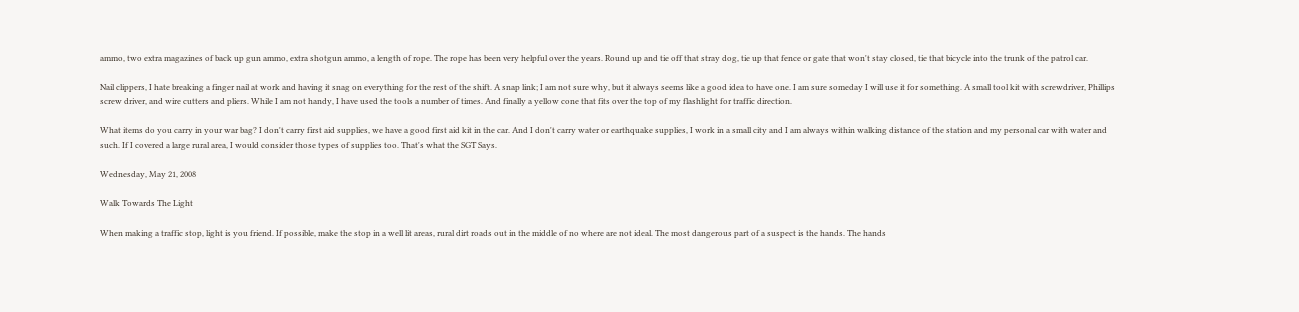ammo, two extra magazines of back up gun ammo, extra shotgun ammo, a length of rope. The rope has been very helpful over the years. Round up and tie off that stray dog, tie up that fence or gate that won't stay closed, tie that bicycle into the trunk of the patrol car.

Nail clippers, I hate breaking a finger nail at work and having it snag on everything for the rest of the shift. A snap link; I am not sure why, but it always seems like a good idea to have one. I am sure someday I will use it for something. A small tool kit with screwdriver, Phillips screw driver, and wire cutters and pliers. While I am not handy, I have used the tools a number of times. And finally a yellow cone that fits over the top of my flashlight for traffic direction.

What items do you carry in your war bag? I don't carry first aid supplies, we have a good first aid kit in the car. And I don't carry water or earthquake supplies, I work in a small city and I am always within walking distance of the station and my personal car with water and such. If I covered a large rural area, I would consider those types of supplies too. That's what the SGT Says.

Wednesday, May 21, 2008

Walk Towards The Light

When making a traffic stop, light is you friend. If possible, make the stop in a well lit areas, rural dirt roads out in the middle of no where are not ideal. The most dangerous part of a suspect is the hands. The hands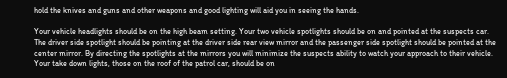hold the knives and guns and other weapons and good lighting will aid you in seeing the hands.

Your vehicle headlights should be on the high beam setting. Your two vehicle spotlights should be on and pointed at the suspects car. The driver side spotlight should be pointing at the driver side rear view mirror and the passenger side spotlight should be pointed at the center mirror. By directing the spotlights at the mirrors you will minimize the suspects ability to watch your approach to their vehicle. Your take down lights, those on the roof of the patrol car, should be on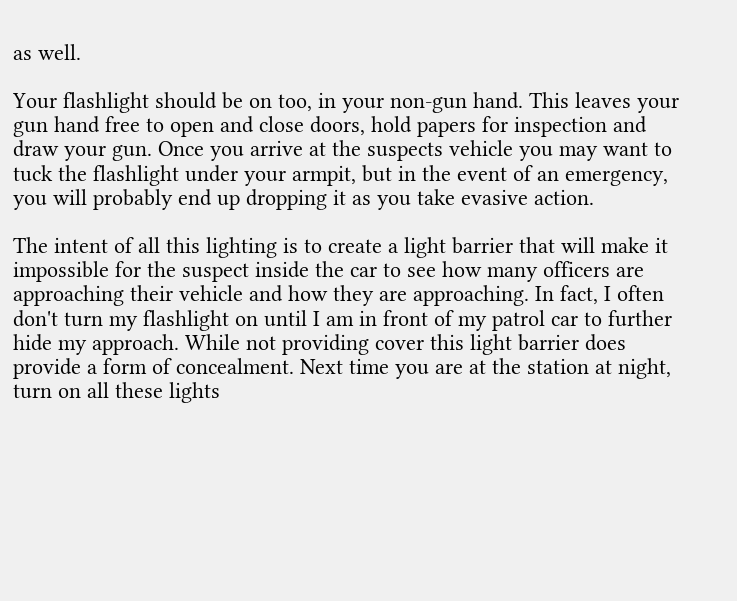as well.

Your flashlight should be on too, in your non-gun hand. This leaves your gun hand free to open and close doors, hold papers for inspection and draw your gun. Once you arrive at the suspects vehicle you may want to tuck the flashlight under your armpit, but in the event of an emergency, you will probably end up dropping it as you take evasive action.

The intent of all this lighting is to create a light barrier that will make it impossible for the suspect inside the car to see how many officers are approaching their vehicle and how they are approaching. In fact, I often don't turn my flashlight on until I am in front of my patrol car to further hide my approach. While not providing cover this light barrier does provide a form of concealment. Next time you are at the station at night, turn on all these lights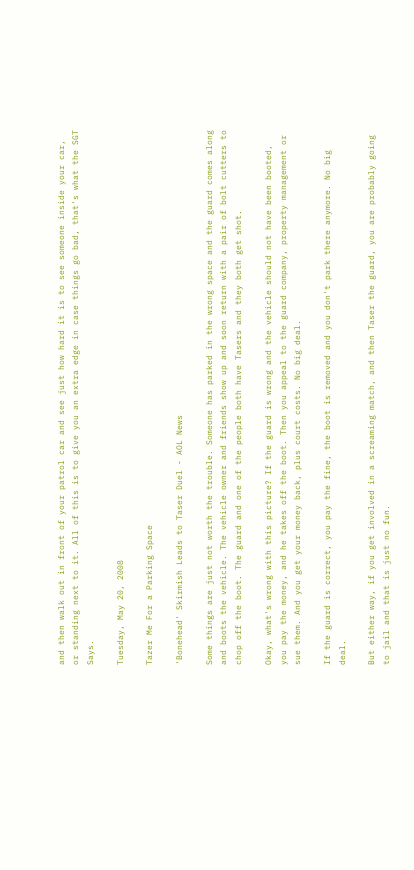and then walk out in front of your patrol car and see just how hard it is to see someone inside your car, or standing next to it. All of this is to give you an extra edge in case things go bad, that's what the SGT Says.

Tuesday, May 20, 2008

Tazer Me For a Parking Space

'Bonehead' Skirmish Leads to Taser Duel - AOL News

Some things are just not worth the trouble. Someone has parked in the wrong space and the guard comes along and boots the vehicle. The vehicle owner and friends show up and soon return with a pair of bolt cutters to chop off the boot. The guard and one of the people both have Tasers and they both get shot.

Okay, what's wrong with this picture? If the guard is wrong and the vehicle should not have been booted, you pay the money, and he takes off the boot. Then you appeal to the guard company, property management or sue them. And you get your money back, plus court costs. No big deal.

If the guard is correct, you pay the fine, the boot is removed and you don't park there anymore. No big deal.

But either way, if you get involved in a screaming match, and then Taser the guard, you are probably going to jail and that is just no fun.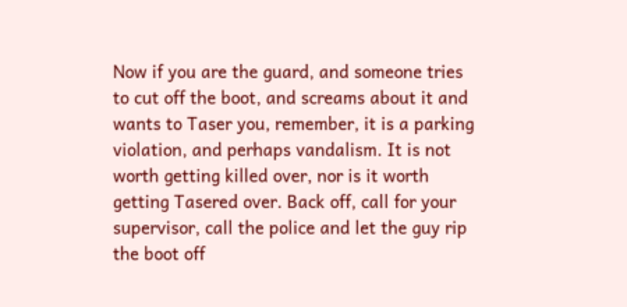Now if you are the guard, and someone tries to cut off the boot, and screams about it and wants to Taser you, remember, it is a parking violation, and perhaps vandalism. It is not worth getting killed over, nor is it worth getting Tasered over. Back off, call for your supervisor, call the police and let the guy rip the boot off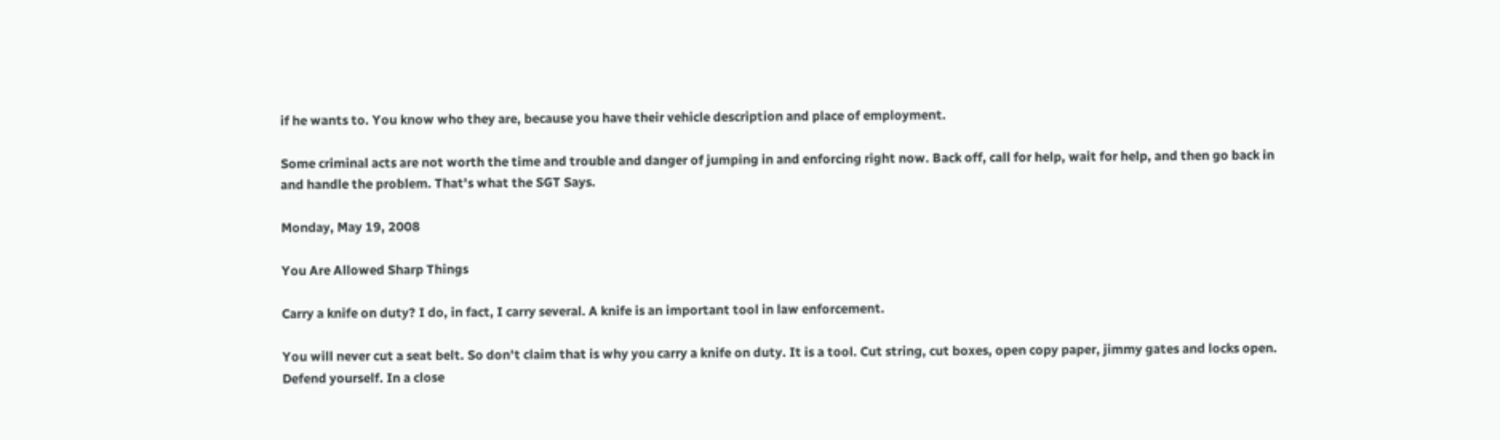if he wants to. You know who they are, because you have their vehicle description and place of employment.

Some criminal acts are not worth the time and trouble and danger of jumping in and enforcing right now. Back off, call for help, wait for help, and then go back in and handle the problem. That's what the SGT Says.

Monday, May 19, 2008

You Are Allowed Sharp Things

Carry a knife on duty? I do, in fact, I carry several. A knife is an important tool in law enforcement.

You will never cut a seat belt. So don't claim that is why you carry a knife on duty. It is a tool. Cut string, cut boxes, open copy paper, jimmy gates and locks open. Defend yourself. In a close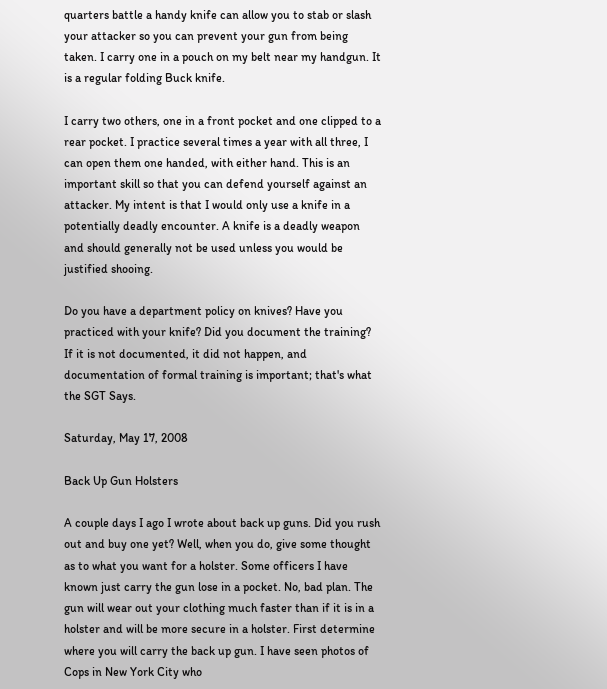quarters battle a handy knife can allow you to stab or slash your attacker so you can prevent your gun from being taken. I carry one in a pouch on my belt near my handgun. It is a regular folding Buck knife.

I carry two others, one in a front pocket and one clipped to a rear pocket. I practice several times a year with all three, I can open them one handed, with either hand. This is an important skill so that you can defend yourself against an attacker. My intent is that I would only use a knife in a potentially deadly encounter. A knife is a deadly weapon and should generally not be used unless you would be justified shooing.

Do you have a department policy on knives? Have you practiced with your knife? Did you document the training? If it is not documented, it did not happen, and documentation of formal training is important; that's what the SGT Says.

Saturday, May 17, 2008

Back Up Gun Holsters

A couple days I ago I wrote about back up guns. Did you rush out and buy one yet? Well, when you do, give some thought as to what you want for a holster. Some officers I have known just carry the gun lose in a pocket. No, bad plan. The gun will wear out your clothing much faster than if it is in a holster and will be more secure in a holster. First determine where you will carry the back up gun. I have seen photos of Cops in New York City who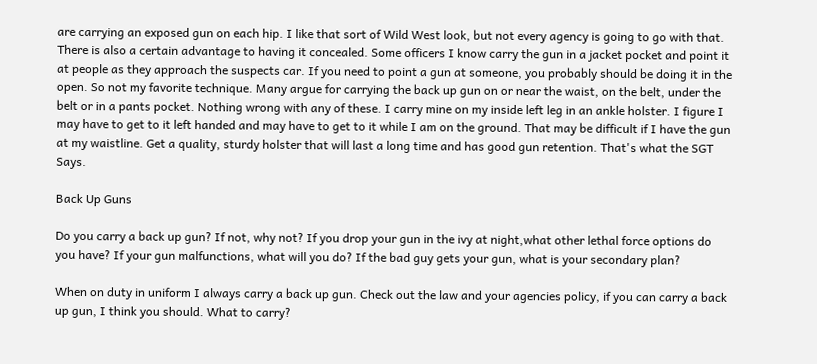are carrying an exposed gun on each hip. I like that sort of Wild West look, but not every agency is going to go with that. There is also a certain advantage to having it concealed. Some officers I know carry the gun in a jacket pocket and point it at people as they approach the suspects car. If you need to point a gun at someone, you probably should be doing it in the open. So not my favorite technique. Many argue for carrying the back up gun on or near the waist, on the belt, under the belt or in a pants pocket. Nothing wrong with any of these. I carry mine on my inside left leg in an ankle holster. I figure I may have to get to it left handed and may have to get to it while I am on the ground. That may be difficult if I have the gun at my waistline. Get a quality, sturdy holster that will last a long time and has good gun retention. That's what the SGT Says.

Back Up Guns

Do you carry a back up gun? If not, why not? If you drop your gun in the ivy at night,what other lethal force options do you have? If your gun malfunctions, what will you do? If the bad guy gets your gun, what is your secondary plan?

When on duty in uniform I always carry a back up gun. Check out the law and your agencies policy, if you can carry a back up gun, I think you should. What to carry?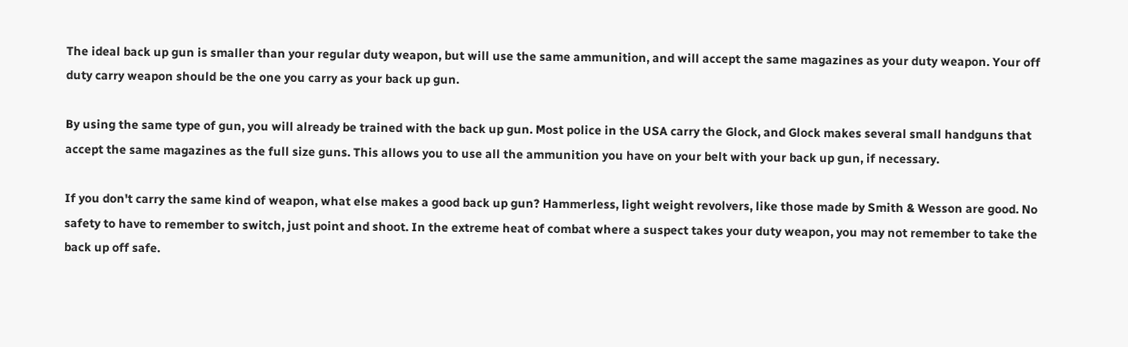The ideal back up gun is smaller than your regular duty weapon, but will use the same ammunition, and will accept the same magazines as your duty weapon. Your off duty carry weapon should be the one you carry as your back up gun.

By using the same type of gun, you will already be trained with the back up gun. Most police in the USA carry the Glock, and Glock makes several small handguns that accept the same magazines as the full size guns. This allows you to use all the ammunition you have on your belt with your back up gun, if necessary.

If you don't carry the same kind of weapon, what else makes a good back up gun? Hammerless, light weight revolvers, like those made by Smith & Wesson are good. No safety to have to remember to switch, just point and shoot. In the extreme heat of combat where a suspect takes your duty weapon, you may not remember to take the back up off safe.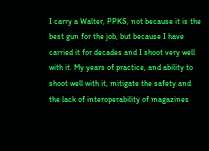I carry a Walter, PPKS, not because it is the best gun for the job, but because I have carried it for decades and I shoot very well with it. My years of practice, and ability to shoot well with it, mitigate the safety and the lack of interoperability of magazines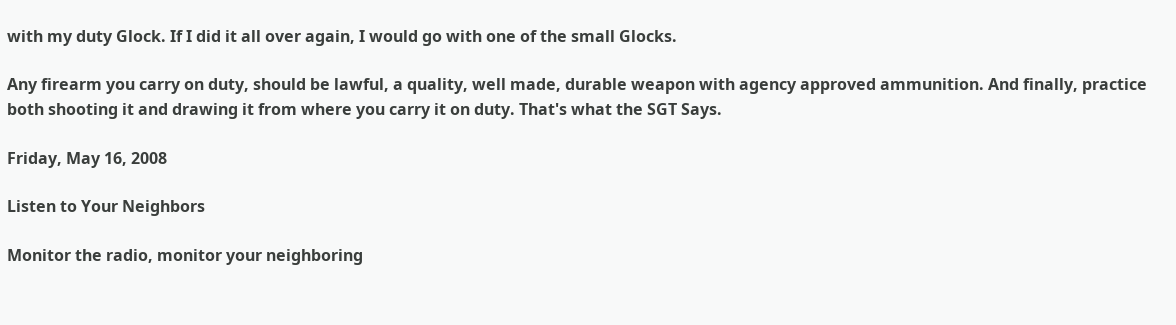with my duty Glock. If I did it all over again, I would go with one of the small Glocks.

Any firearm you carry on duty, should be lawful, a quality, well made, durable weapon with agency approved ammunition. And finally, practice both shooting it and drawing it from where you carry it on duty. That's what the SGT Says.

Friday, May 16, 2008

Listen to Your Neighbors

Monitor the radio, monitor your neighboring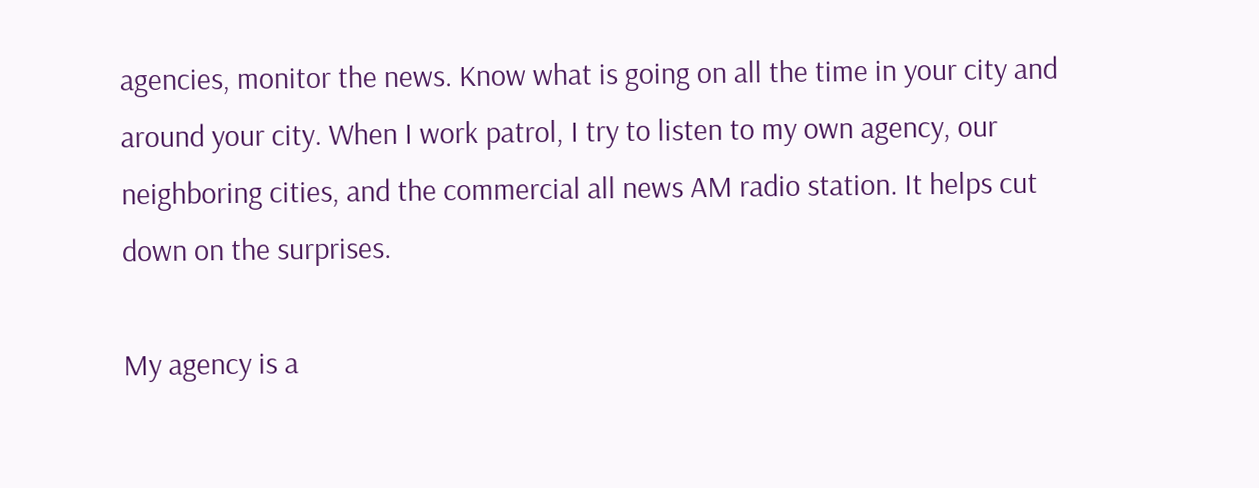agencies, monitor the news. Know what is going on all the time in your city and around your city. When I work patrol, I try to listen to my own agency, our neighboring cities, and the commercial all news AM radio station. It helps cut down on the surprises.

My agency is a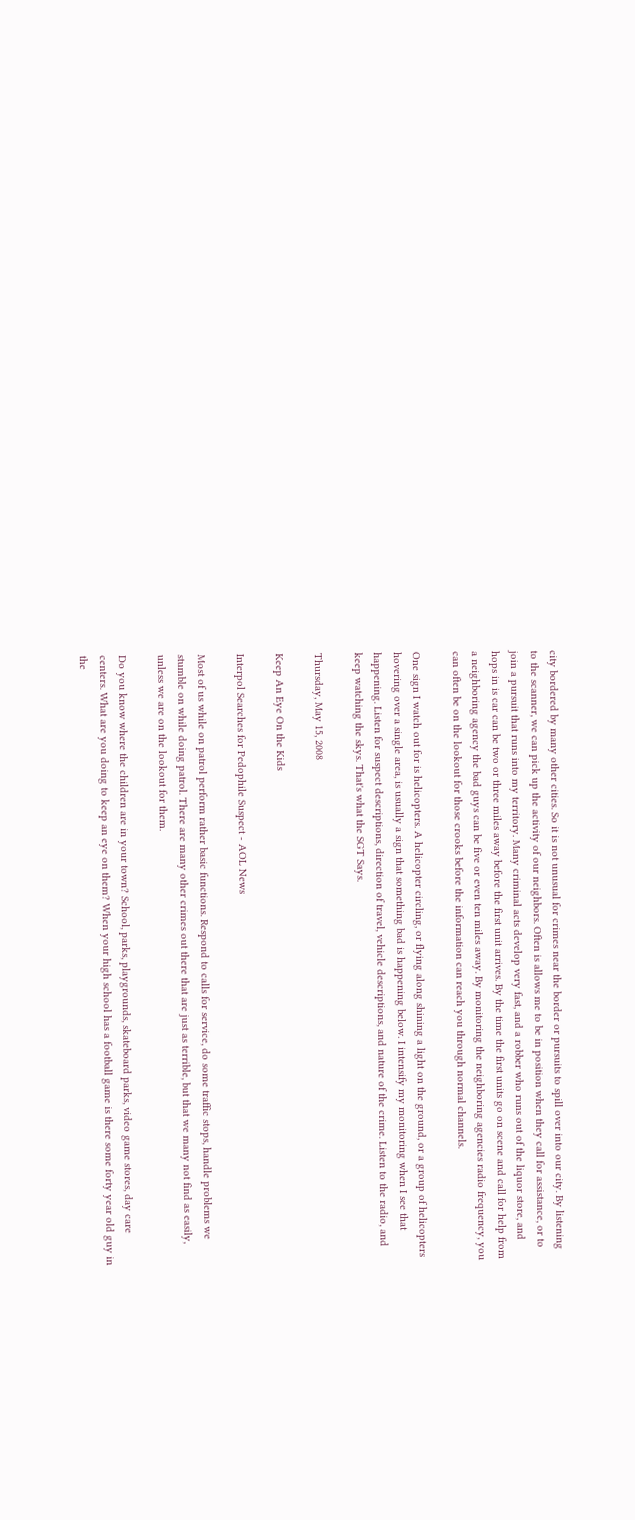city bordered by many other cities. So it is not unusual for crimes near the border or pursuits to spill over into our city. By listening to the scanner, we can pick up the activity of our neighbors. Often is allows me to be in position when they call for assistance, or to join a pursuit that runs into my territory. Many criminal acts develop very fast, and a robber who runs out of the liquor store, and hops in is car can be two or three miles away before the first unit arrives. By the time the first units go on scene and call for help from a neighboring agency the bad guys can be five or even ten miles away. By monitoring the neighboring agencies radio frequency, you can often be on the lookout for those crooks before the information can reach you through normal channels.

One sign I watch out for is helicopters. A helicopter circling, or flying along shining a light on the ground, or a group of helicopters hovering over a single area, is usually a sign that something bad is happening below. I intensify my monitoring when I see that happening. Listen for suspect descriptions, direction of travel, vehicle descriptions, and nature of the crime. Listen to the radio, and keep watching the skys. That's what the SGT Says.

Thursday, May 15, 2008

Keep An Eye On the Kids

Interpol Searches for Pedophile Suspect - AOL News

Most of us while on patrol perform rather basic functions. Respond to calls for service, do some traffic stops, handle problems we stumble on while doing patrol. There are many other crimes out there that are just as terrible, but that we many not find as easily, unless we are on the lookout for them.

Do you know where the children are in your town? School, parks, playgrounds, skateboard parks, video game stores, day care centers. What are you doing to keep an eye on them? When your high school has a football game is there some forty year old guy in the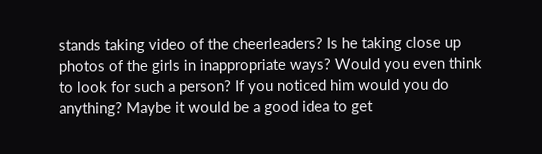stands taking video of the cheerleaders? Is he taking close up photos of the girls in inappropriate ways? Would you even think to look for such a person? If you noticed him would you do anything? Maybe it would be a good idea to get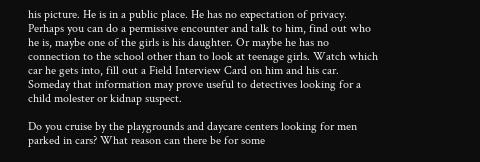his picture. He is in a public place. He has no expectation of privacy. Perhaps you can do a permissive encounter and talk to him, find out who he is, maybe one of the girls is his daughter. Or maybe he has no connection to the school other than to look at teenage girls. Watch which car he gets into, fill out a Field Interview Card on him and his car.
Someday that information may prove useful to detectives looking for a child molester or kidnap suspect.

Do you cruise by the playgrounds and daycare centers looking for men parked in cars? What reason can there be for some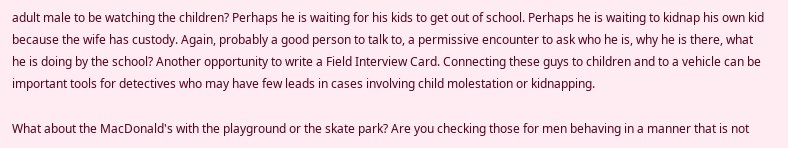adult male to be watching the children? Perhaps he is waiting for his kids to get out of school. Perhaps he is waiting to kidnap his own kid because the wife has custody. Again, probably a good person to talk to, a permissive encounter to ask who he is, why he is there, what he is doing by the school? Another opportunity to write a Field Interview Card. Connecting these guys to children and to a vehicle can be important tools for detectives who may have few leads in cases involving child molestation or kidnapping.

What about the MacDonald's with the playground or the skate park? Are you checking those for men behaving in a manner that is not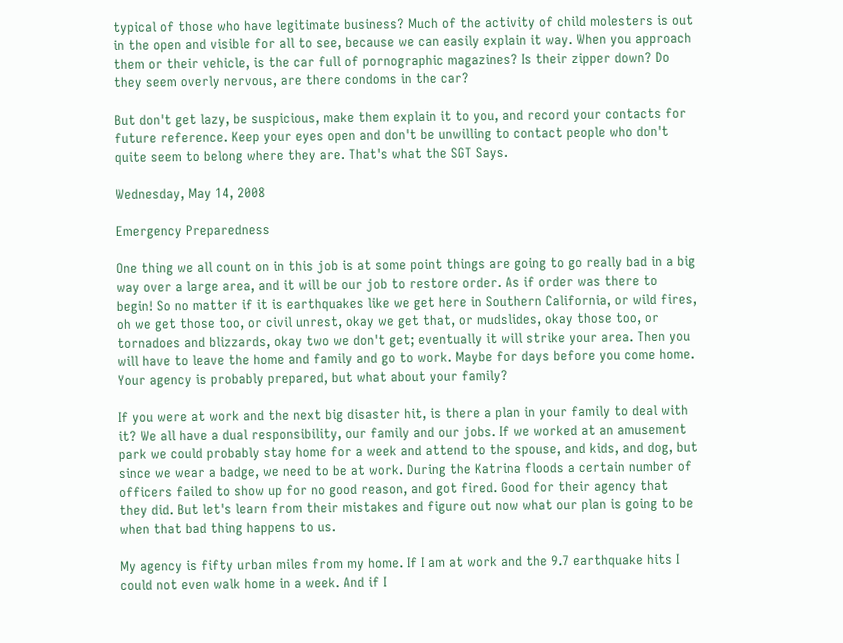typical of those who have legitimate business? Much of the activity of child molesters is out in the open and visible for all to see, because we can easily explain it way. When you approach them or their vehicle, is the car full of pornographic magazines? Is their zipper down? Do they seem overly nervous, are there condoms in the car?

But don't get lazy, be suspicious, make them explain it to you, and record your contacts for future reference. Keep your eyes open and don't be unwilling to contact people who don't quite seem to belong where they are. That's what the SGT Says.

Wednesday, May 14, 2008

Emergency Preparedness

One thing we all count on in this job is at some point things are going to go really bad in a big way over a large area, and it will be our job to restore order. As if order was there to begin! So no matter if it is earthquakes like we get here in Southern California, or wild fires, oh we get those too, or civil unrest, okay we get that, or mudslides, okay those too, or tornadoes and blizzards, okay two we don't get; eventually it will strike your area. Then you will have to leave the home and family and go to work. Maybe for days before you come home. Your agency is probably prepared, but what about your family?

If you were at work and the next big disaster hit, is there a plan in your family to deal with it? We all have a dual responsibility, our family and our jobs. If we worked at an amusement park we could probably stay home for a week and attend to the spouse, and kids, and dog, but since we wear a badge, we need to be at work. During the Katrina floods a certain number of officers failed to show up for no good reason, and got fired. Good for their agency that they did. But let's learn from their mistakes and figure out now what our plan is going to be when that bad thing happens to us.

My agency is fifty urban miles from my home. If I am at work and the 9.7 earthquake hits I could not even walk home in a week. And if I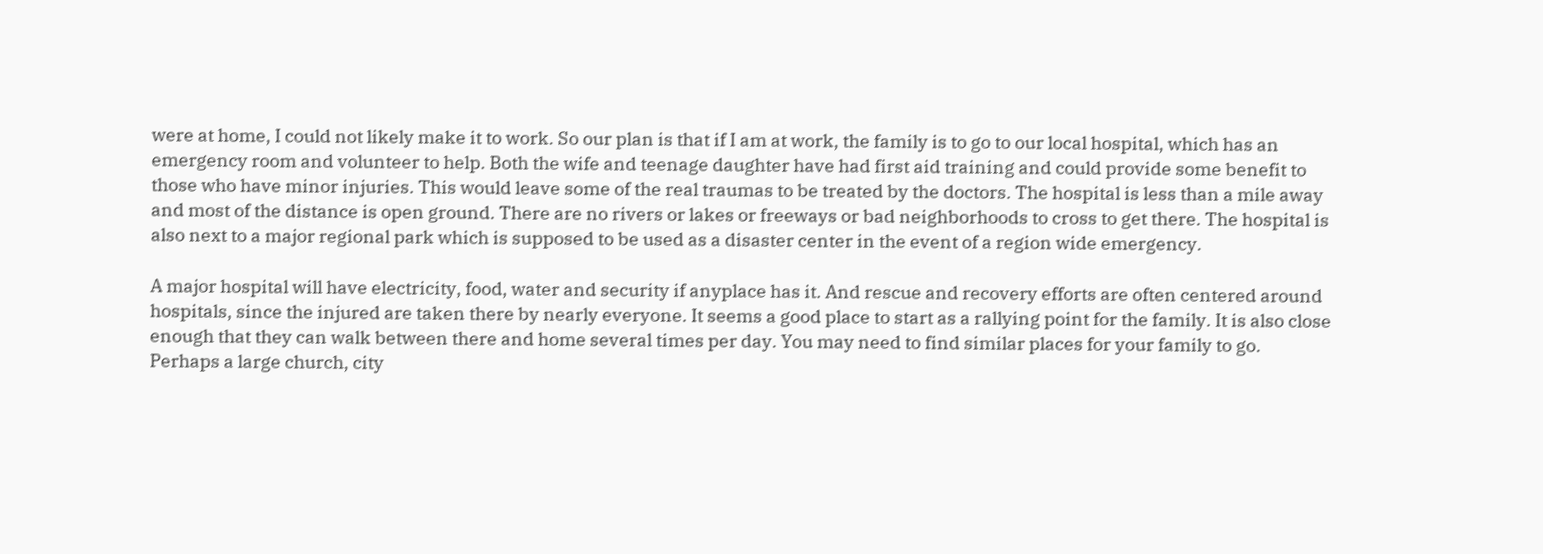were at home, I could not likely make it to work. So our plan is that if I am at work, the family is to go to our local hospital, which has an emergency room and volunteer to help. Both the wife and teenage daughter have had first aid training and could provide some benefit to those who have minor injuries. This would leave some of the real traumas to be treated by the doctors. The hospital is less than a mile away and most of the distance is open ground. There are no rivers or lakes or freeways or bad neighborhoods to cross to get there. The hospital is also next to a major regional park which is supposed to be used as a disaster center in the event of a region wide emergency.

A major hospital will have electricity, food, water and security if anyplace has it. And rescue and recovery efforts are often centered around hospitals, since the injured are taken there by nearly everyone. It seems a good place to start as a rallying point for the family. It is also close enough that they can walk between there and home several times per day. You may need to find similar places for your family to go. Perhaps a large church, city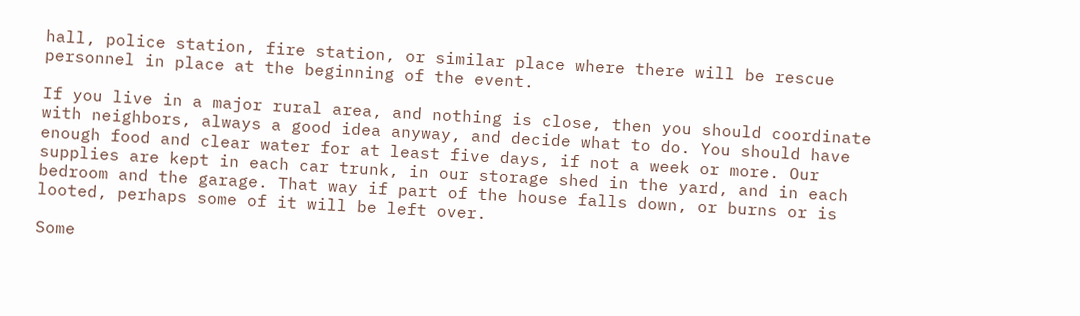hall, police station, fire station, or similar place where there will be rescue personnel in place at the beginning of the event.

If you live in a major rural area, and nothing is close, then you should coordinate with neighbors, always a good idea anyway, and decide what to do. You should have enough food and clear water for at least five days, if not a week or more. Our supplies are kept in each car trunk, in our storage shed in the yard, and in each bedroom and the garage. That way if part of the house falls down, or burns or is looted, perhaps some of it will be left over.

Some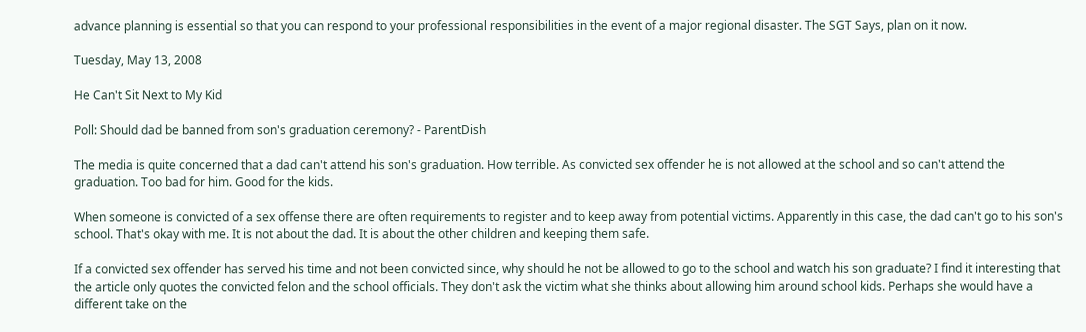advance planning is essential so that you can respond to your professional responsibilities in the event of a major regional disaster. The SGT Says, plan on it now.

Tuesday, May 13, 2008

He Can't Sit Next to My Kid

Poll: Should dad be banned from son's graduation ceremony? - ParentDish

The media is quite concerned that a dad can't attend his son's graduation. How terrible. As convicted sex offender he is not allowed at the school and so can't attend the graduation. Too bad for him. Good for the kids.

When someone is convicted of a sex offense there are often requirements to register and to keep away from potential victims. Apparently in this case, the dad can't go to his son's school. That's okay with me. It is not about the dad. It is about the other children and keeping them safe.

If a convicted sex offender has served his time and not been convicted since, why should he not be allowed to go to the school and watch his son graduate? I find it interesting that the article only quotes the convicted felon and the school officials. They don't ask the victim what she thinks about allowing him around school kids. Perhaps she would have a different take on the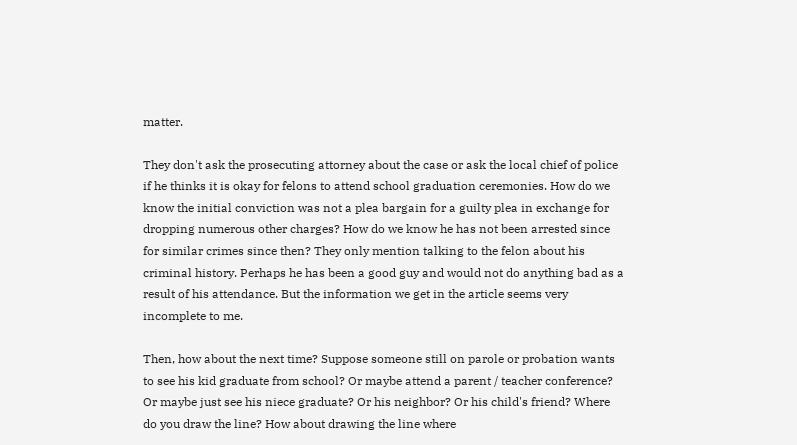matter.

They don't ask the prosecuting attorney about the case or ask the local chief of police if he thinks it is okay for felons to attend school graduation ceremonies. How do we know the initial conviction was not a plea bargain for a guilty plea in exchange for dropping numerous other charges? How do we know he has not been arrested since for similar crimes since then? They only mention talking to the felon about his criminal history. Perhaps he has been a good guy and would not do anything bad as a result of his attendance. But the information we get in the article seems very incomplete to me.

Then, how about the next time? Suppose someone still on parole or probation wants to see his kid graduate from school? Or maybe attend a parent / teacher conference? Or maybe just see his niece graduate? Or his neighbor? Or his child's friend? Where do you draw the line? How about drawing the line where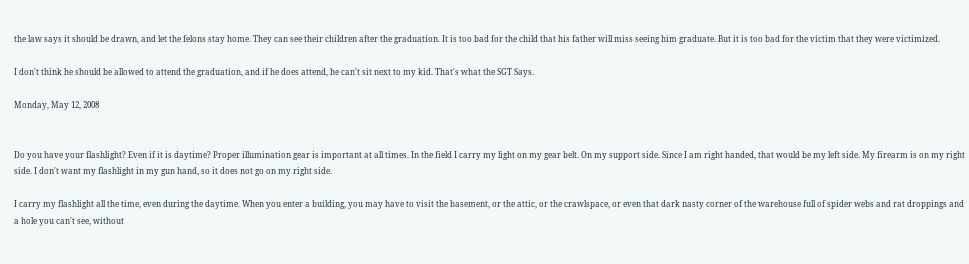the law says it should be drawn, and let the felons stay home. They can see their children after the graduation. It is too bad for the child that his father will miss seeing him graduate. But it is too bad for the victim that they were victimized.

I don't think he should be allowed to attend the graduation, and if he does attend, he can't sit next to my kid. That's what the SGT Says.

Monday, May 12, 2008


Do you have your flashlight? Even if it is daytime? Proper illumination gear is important at all times. In the field I carry my light on my gear belt. On my support side. Since I am right handed, that would be my left side. My firearm is on my right side. I don't want my flashlight in my gun hand, so it does not go on my right side.

I carry my flashlight all the time, even during the daytime. When you enter a building, you may have to visit the basement, or the attic, or the crawlspace, or even that dark nasty corner of the warehouse full of spider webs and rat droppings and a hole you can't see, without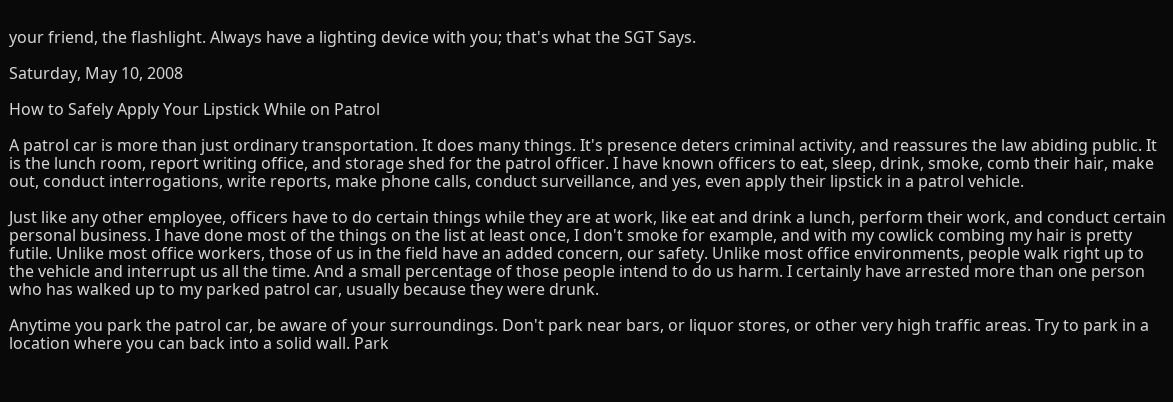your friend, the flashlight. Always have a lighting device with you; that's what the SGT Says.

Saturday, May 10, 2008

How to Safely Apply Your Lipstick While on Patrol

A patrol car is more than just ordinary transportation. It does many things. It's presence deters criminal activity, and reassures the law abiding public. It is the lunch room, report writing office, and storage shed for the patrol officer. I have known officers to eat, sleep, drink, smoke, comb their hair, make out, conduct interrogations, write reports, make phone calls, conduct surveillance, and yes, even apply their lipstick in a patrol vehicle.

Just like any other employee, officers have to do certain things while they are at work, like eat and drink a lunch, perform their work, and conduct certain personal business. I have done most of the things on the list at least once, I don't smoke for example, and with my cowlick combing my hair is pretty futile. Unlike most office workers, those of us in the field have an added concern, our safety. Unlike most office environments, people walk right up to the vehicle and interrupt us all the time. And a small percentage of those people intend to do us harm. I certainly have arrested more than one person who has walked up to my parked patrol car, usually because they were drunk.

Anytime you park the patrol car, be aware of your surroundings. Don't park near bars, or liquor stores, or other very high traffic areas. Try to park in a location where you can back into a solid wall. Park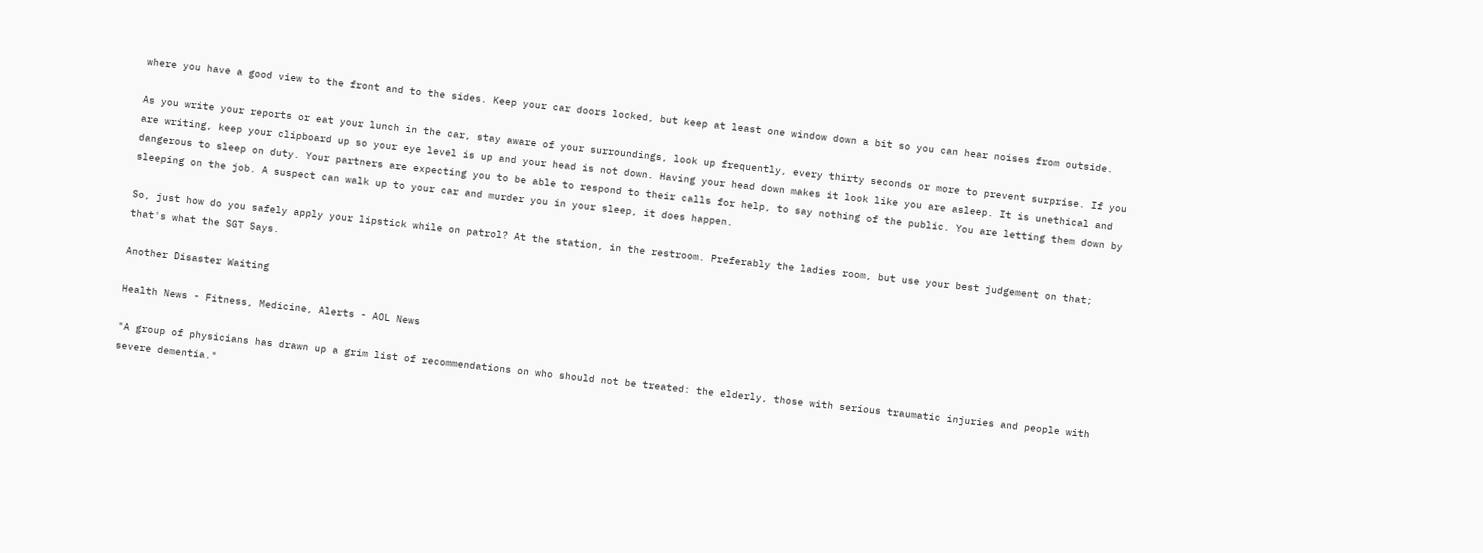where you have a good view to the front and to the sides. Keep your car doors locked, but keep at least one window down a bit so you can hear noises from outside.

As you write your reports or eat your lunch in the car, stay aware of your surroundings, look up frequently, every thirty seconds or more to prevent surprise. If you are writing, keep your clipboard up so your eye level is up and your head is not down. Having your head down makes it look like you are asleep. It is unethical and dangerous to sleep on duty. Your partners are expecting you to be able to respond to their calls for help, to say nothing of the public. You are letting them down by sleeping on the job. A suspect can walk up to your car and murder you in your sleep, it does happen.

So, just how do you safely apply your lipstick while on patrol? At the station, in the restroom. Preferably the ladies room, but use your best judgement on that; that's what the SGT Says.

Another Disaster Waiting

Health News - Fitness, Medicine, Alerts - AOL News

"A group of physicians has drawn up a grim list of recommendations on who should not be treated: the elderly, those with serious traumatic injuries and people with severe dementia."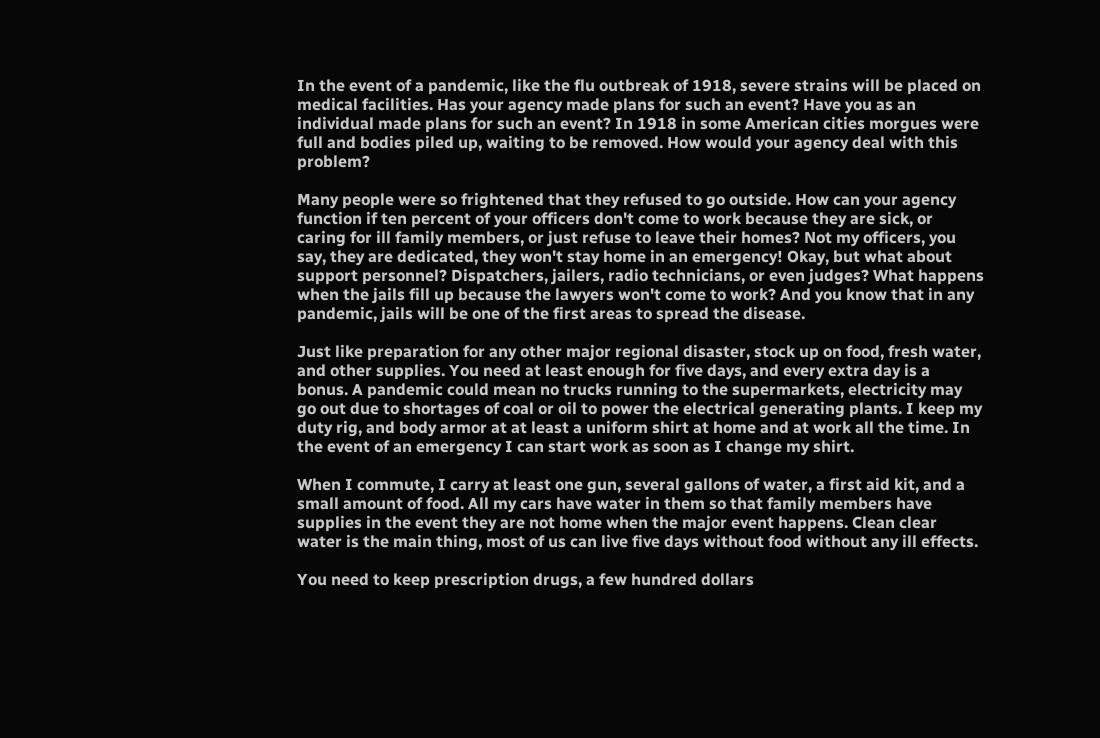In the event of a pandemic, like the flu outbreak of 1918, severe strains will be placed on medical facilities. Has your agency made plans for such an event? Have you as an individual made plans for such an event? In 1918 in some American cities morgues were full and bodies piled up, waiting to be removed. How would your agency deal with this problem?

Many people were so frightened that they refused to go outside. How can your agency function if ten percent of your officers don't come to work because they are sick, or caring for ill family members, or just refuse to leave their homes? Not my officers, you say, they are dedicated, they won't stay home in an emergency! Okay, but what about support personnel? Dispatchers, jailers, radio technicians, or even judges? What happens when the jails fill up because the lawyers won't come to work? And you know that in any pandemic, jails will be one of the first areas to spread the disease.

Just like preparation for any other major regional disaster, stock up on food, fresh water, and other supplies. You need at least enough for five days, and every extra day is a bonus. A pandemic could mean no trucks running to the supermarkets, electricity may go out due to shortages of coal or oil to power the electrical generating plants. I keep my duty rig, and body armor at at least a uniform shirt at home and at work all the time. In the event of an emergency I can start work as soon as I change my shirt.

When I commute, I carry at least one gun, several gallons of water, a first aid kit, and a small amount of food. All my cars have water in them so that family members have supplies in the event they are not home when the major event happens. Clean clear water is the main thing, most of us can live five days without food without any ill effects.

You need to keep prescription drugs, a few hundred dollars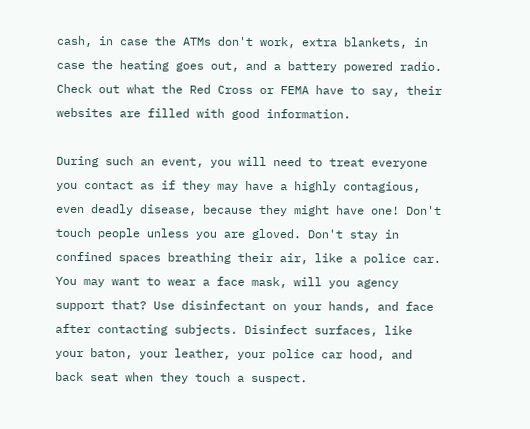cash, in case the ATMs don't work, extra blankets, in case the heating goes out, and a battery powered radio. Check out what the Red Cross or FEMA have to say, their websites are filled with good information.

During such an event, you will need to treat everyone you contact as if they may have a highly contagious, even deadly disease, because they might have one! Don't touch people unless you are gloved. Don't stay in confined spaces breathing their air, like a police car. You may want to wear a face mask, will you agency support that? Use disinfectant on your hands, and face after contacting subjects. Disinfect surfaces, like your baton, your leather, your police car hood, and back seat when they touch a suspect.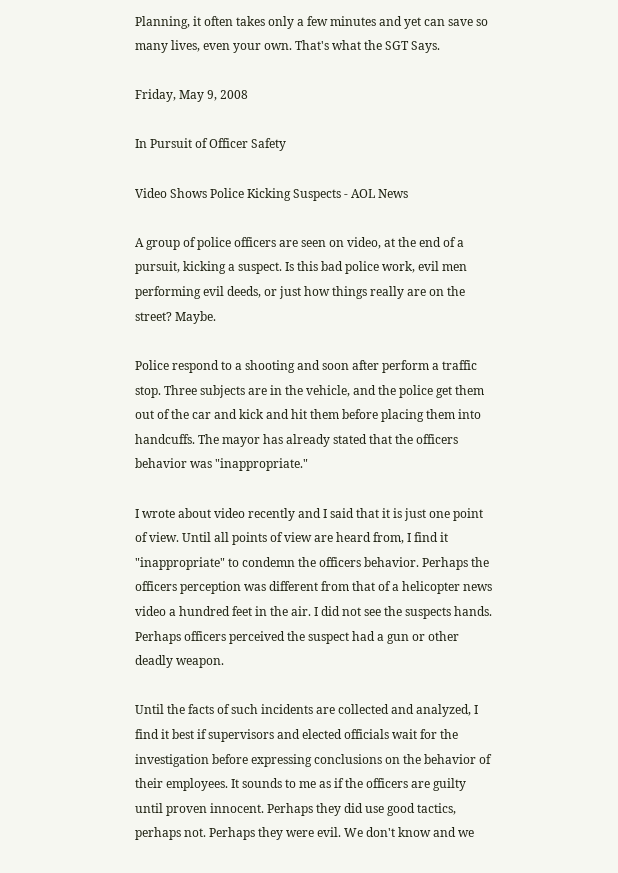Planning, it often takes only a few minutes and yet can save so many lives, even your own. That's what the SGT Says.

Friday, May 9, 2008

In Pursuit of Officer Safety

Video Shows Police Kicking Suspects - AOL News

A group of police officers are seen on video, at the end of a pursuit, kicking a suspect. Is this bad police work, evil men performing evil deeds, or just how things really are on the street? Maybe.

Police respond to a shooting and soon after perform a traffic stop. Three subjects are in the vehicle, and the police get them out of the car and kick and hit them before placing them into handcuffs. The mayor has already stated that the officers behavior was "inappropriate."

I wrote about video recently and I said that it is just one point of view. Until all points of view are heard from, I find it "inappropriate" to condemn the officers behavior. Perhaps the officers perception was different from that of a helicopter news video a hundred feet in the air. I did not see the suspects hands. Perhaps officers perceived the suspect had a gun or other deadly weapon.

Until the facts of such incidents are collected and analyzed, I find it best if supervisors and elected officials wait for the investigation before expressing conclusions on the behavior of their employees. It sounds to me as if the officers are guilty until proven innocent. Perhaps they did use good tactics, perhaps not. Perhaps they were evil. We don't know and we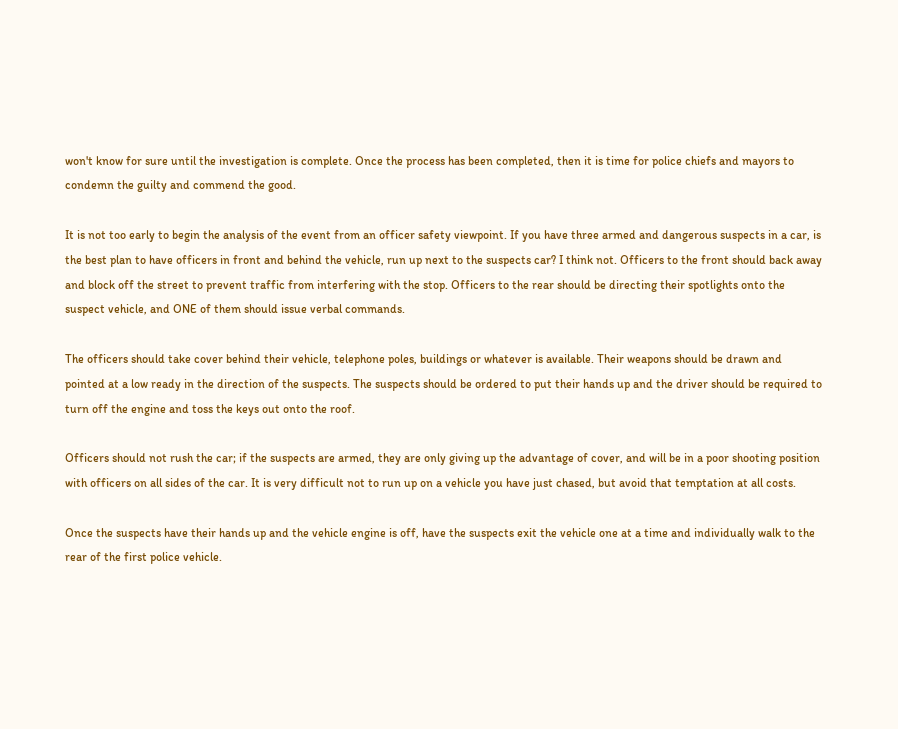won't know for sure until the investigation is complete. Once the process has been completed, then it is time for police chiefs and mayors to condemn the guilty and commend the good.

It is not too early to begin the analysis of the event from an officer safety viewpoint. If you have three armed and dangerous suspects in a car, is the best plan to have officers in front and behind the vehicle, run up next to the suspects car? I think not. Officers to the front should back away and block off the street to prevent traffic from interfering with the stop. Officers to the rear should be directing their spotlights onto the suspect vehicle, and ONE of them should issue verbal commands.

The officers should take cover behind their vehicle, telephone poles, buildings or whatever is available. Their weapons should be drawn and pointed at a low ready in the direction of the suspects. The suspects should be ordered to put their hands up and the driver should be required to turn off the engine and toss the keys out onto the roof.

Officers should not rush the car; if the suspects are armed, they are only giving up the advantage of cover, and will be in a poor shooting position with officers on all sides of the car. It is very difficult not to run up on a vehicle you have just chased, but avoid that temptation at all costs.

Once the suspects have their hands up and the vehicle engine is off, have the suspects exit the vehicle one at a time and individually walk to the rear of the first police vehicle.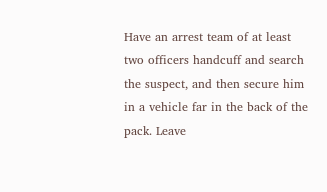Have an arrest team of at least two officers handcuff and search the suspect, and then secure him in a vehicle far in the back of the pack. Leave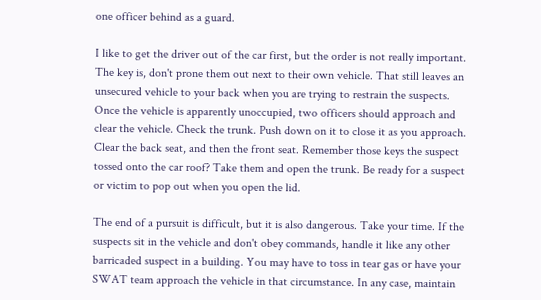one officer behind as a guard.

I like to get the driver out of the car first, but the order is not really important. The key is, don't prone them out next to their own vehicle. That still leaves an unsecured vehicle to your back when you are trying to restrain the suspects. Once the vehicle is apparently unoccupied, two officers should approach and clear the vehicle. Check the trunk. Push down on it to close it as you approach. Clear the back seat, and then the front seat. Remember those keys the suspect tossed onto the car roof? Take them and open the trunk. Be ready for a suspect or victim to pop out when you open the lid.

The end of a pursuit is difficult, but it is also dangerous. Take your time. If the suspects sit in the vehicle and don't obey commands, handle it like any other barricaded suspect in a building. You may have to toss in tear gas or have your SWAT team approach the vehicle in that circumstance. In any case, maintain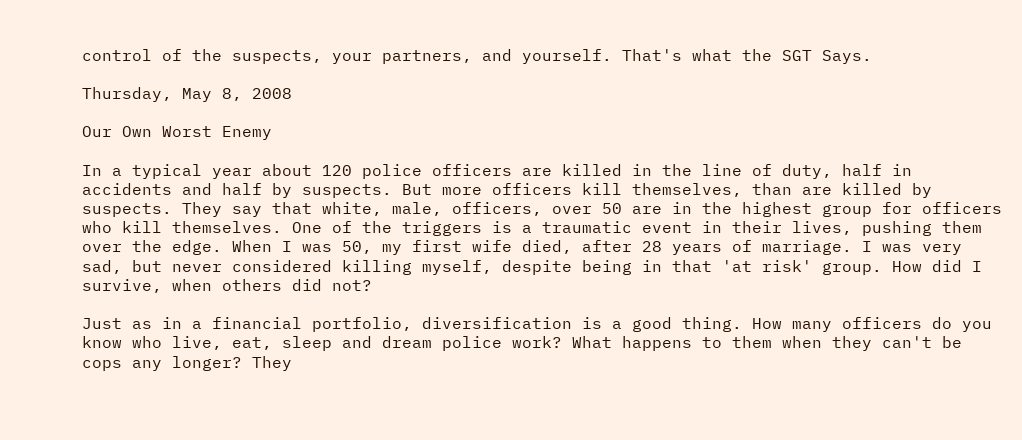control of the suspects, your partners, and yourself. That's what the SGT Says.

Thursday, May 8, 2008

Our Own Worst Enemy

In a typical year about 120 police officers are killed in the line of duty, half in accidents and half by suspects. But more officers kill themselves, than are killed by suspects. They say that white, male, officers, over 50 are in the highest group for officers who kill themselves. One of the triggers is a traumatic event in their lives, pushing them over the edge. When I was 50, my first wife died, after 28 years of marriage. I was very sad, but never considered killing myself, despite being in that 'at risk' group. How did I survive, when others did not?

Just as in a financial portfolio, diversification is a good thing. How many officers do you know who live, eat, sleep and dream police work? What happens to them when they can't be cops any longer? They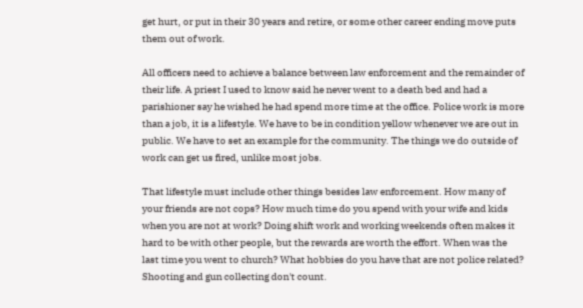get hurt, or put in their 30 years and retire, or some other career ending move puts them out of work.

All officers need to achieve a balance between law enforcement and the remainder of their life. A priest I used to know said he never went to a death bed and had a parishioner say he wished he had spend more time at the office. Police work is more than a job, it is a lifestyle. We have to be in condition yellow whenever we are out in public. We have to set an example for the community. The things we do outside of work can get us fired, unlike most jobs.

That lifestyle must include other things besides law enforcement. How many of your friends are not cops? How much time do you spend with your wife and kids when you are not at work? Doing shift work and working weekends often makes it hard to be with other people, but the rewards are worth the effort. When was the last time you went to church? What hobbies do you have that are not police related? Shooting and gun collecting don't count.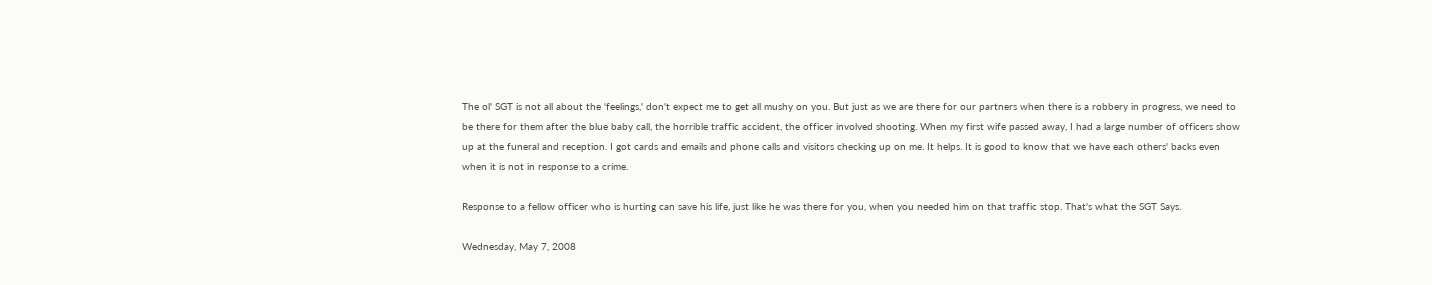The ol' SGT is not all about the 'feelings,' don't expect me to get all mushy on you. But just as we are there for our partners when there is a robbery in progress, we need to be there for them after the blue baby call, the horrible traffic accident, the officer involved shooting. When my first wife passed away, I had a large number of officers show up at the funeral and reception. I got cards and emails and phone calls and visitors checking up on me. It helps. It is good to know that we have each others' backs even when it is not in response to a crime.

Response to a fellow officer who is hurting can save his life, just like he was there for you, when you needed him on that traffic stop. That's what the SGT Says.

Wednesday, May 7, 2008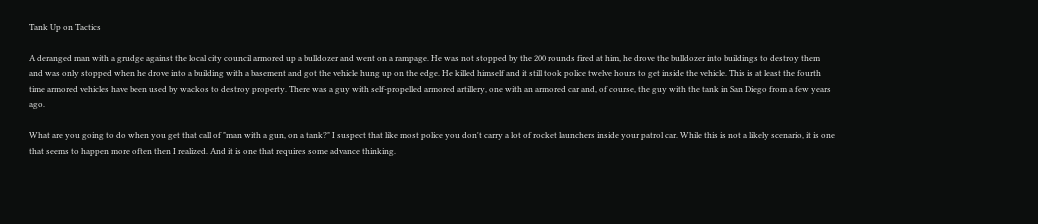Tank Up on Tactics

A deranged man with a grudge against the local city council armored up a bulldozer and went on a rampage. He was not stopped by the 200 rounds fired at him, he drove the bulldozer into buildings to destroy them and was only stopped when he drove into a building with a basement and got the vehicle hung up on the edge. He killed himself and it still took police twelve hours to get inside the vehicle. This is at least the fourth time armored vehicles have been used by wackos to destroy property. There was a guy with self-propelled armored artillery, one with an armored car and, of course, the guy with the tank in San Diego from a few years ago.

What are you going to do when you get that call of "man with a gun, on a tank?" I suspect that like most police you don't carry a lot of rocket launchers inside your patrol car. While this is not a likely scenario, it is one that seems to happen more often then I realized. And it is one that requires some advance thinking.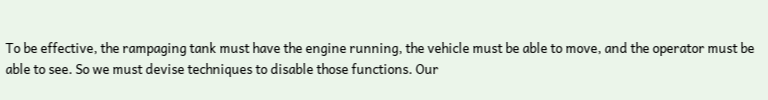To be effective, the rampaging tank must have the engine running, the vehicle must be able to move, and the operator must be able to see. So we must devise techniques to disable those functions. Our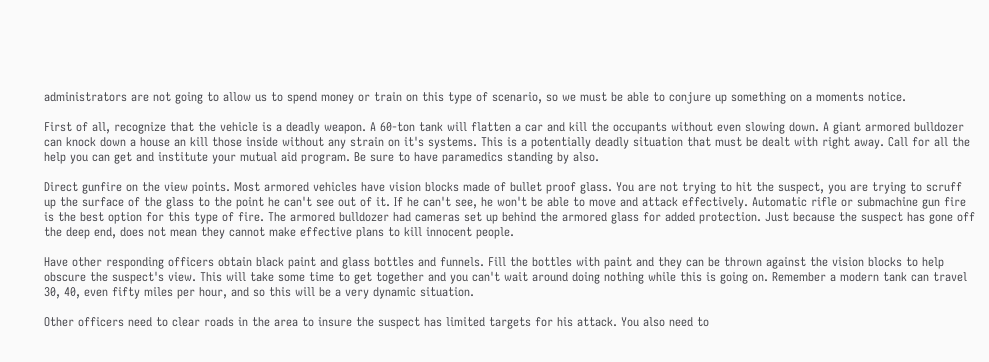administrators are not going to allow us to spend money or train on this type of scenario, so we must be able to conjure up something on a moments notice.

First of all, recognize that the vehicle is a deadly weapon. A 60-ton tank will flatten a car and kill the occupants without even slowing down. A giant armored bulldozer can knock down a house an kill those inside without any strain on it's systems. This is a potentially deadly situation that must be dealt with right away. Call for all the help you can get and institute your mutual aid program. Be sure to have paramedics standing by also.

Direct gunfire on the view points. Most armored vehicles have vision blocks made of bullet proof glass. You are not trying to hit the suspect, you are trying to scruff up the surface of the glass to the point he can't see out of it. If he can't see, he won't be able to move and attack effectively. Automatic rifle or submachine gun fire is the best option for this type of fire. The armored bulldozer had cameras set up behind the armored glass for added protection. Just because the suspect has gone off the deep end, does not mean they cannot make effective plans to kill innocent people.

Have other responding officers obtain black paint and glass bottles and funnels. Fill the bottles with paint and they can be thrown against the vision blocks to help obscure the suspect's view. This will take some time to get together and you can't wait around doing nothing while this is going on. Remember a modern tank can travel 30, 40, even fifty miles per hour, and so this will be a very dynamic situation.

Other officers need to clear roads in the area to insure the suspect has limited targets for his attack. You also need to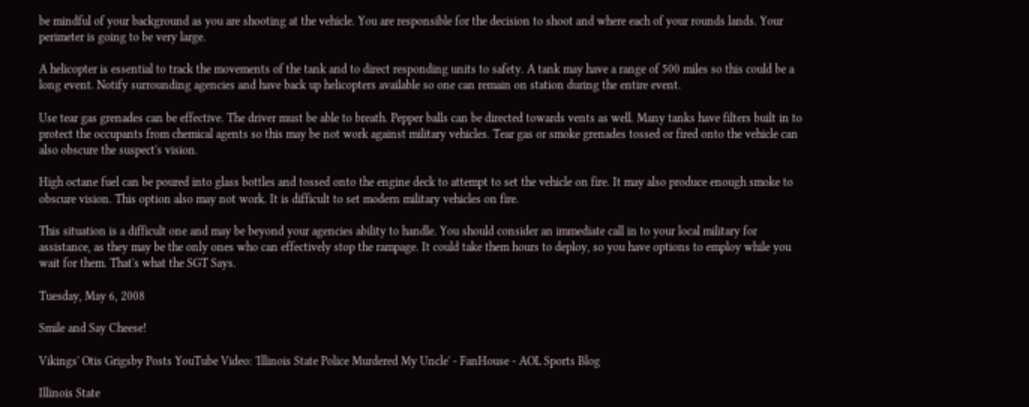be mindful of your background as you are shooting at the vehicle. You are responsible for the decision to shoot and where each of your rounds lands. Your perimeter is going to be very large.

A helicopter is essential to track the movements of the tank and to direct responding units to safety. A tank may have a range of 500 miles so this could be a long event. Notify surrounding agencies and have back up helicopters available so one can remain on station during the entire event.

Use tear gas grenades can be effective. The driver must be able to breath. Pepper balls can be directed towards vents as well. Many tanks have filters built in to protect the occupants from chemical agents so this may be not work against military vehicles. Tear gas or smoke grenades tossed or fired onto the vehicle can also obscure the suspect's vision.

High octane fuel can be poured into glass bottles and tossed onto the engine deck to attempt to set the vehicle on fire. It may also produce enough smoke to obscure vision. This option also may not work. It is difficult to set modern military vehicles on fire.

This situation is a difficult one and may be beyond your agencies ability to handle. You should consider an immediate call in to your local military for assistance, as they may be the only ones who can effectively stop the rampage. It could take them hours to deploy, so you have options to employ while you wait for them. That's what the SGT Says.

Tuesday, May 6, 2008

Smile and Say Cheese!

Vikings' Otis Grigsby Posts YouTube Video: 'Illinois State Police Murdered My Uncle' - FanHouse - AOL Sports Blog

Illinois State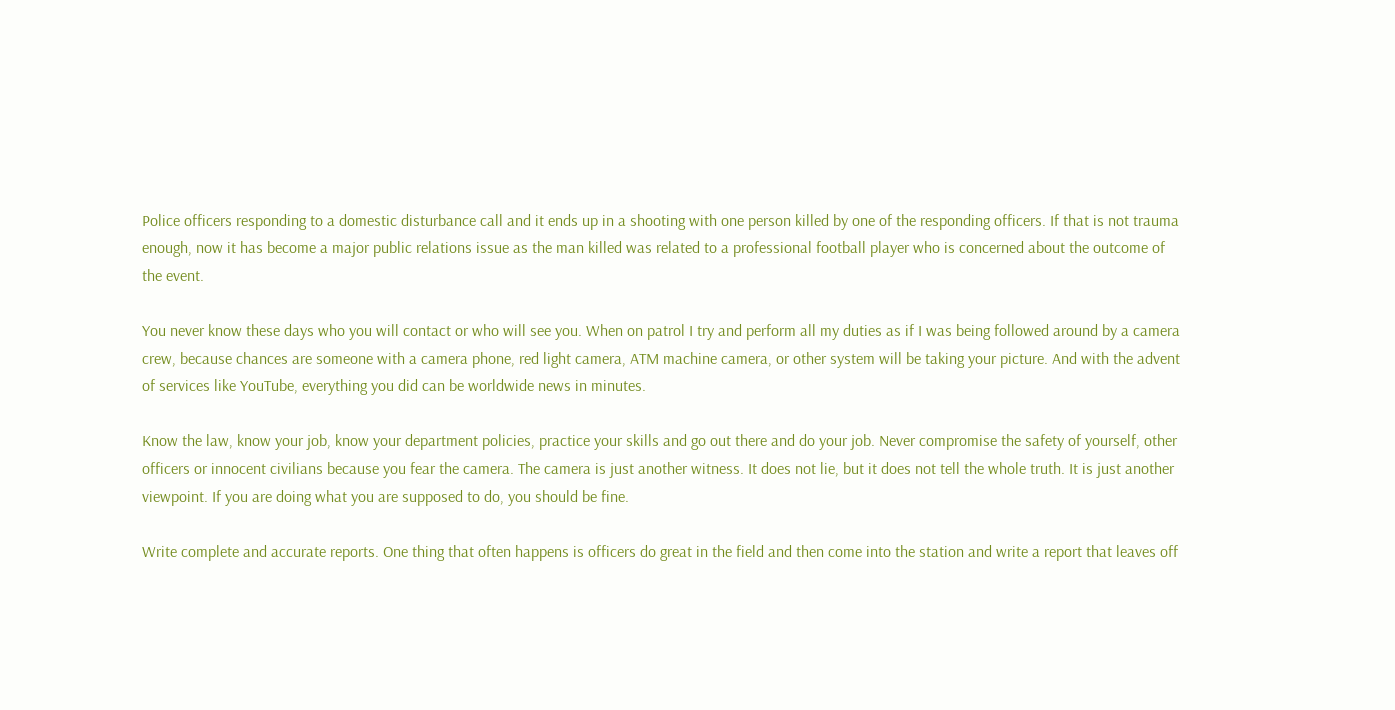Police officers responding to a domestic disturbance call and it ends up in a shooting with one person killed by one of the responding officers. If that is not trauma enough, now it has become a major public relations issue as the man killed was related to a professional football player who is concerned about the outcome of the event.

You never know these days who you will contact or who will see you. When on patrol I try and perform all my duties as if I was being followed around by a camera crew, because chances are someone with a camera phone, red light camera, ATM machine camera, or other system will be taking your picture. And with the advent of services like YouTube, everything you did can be worldwide news in minutes.

Know the law, know your job, know your department policies, practice your skills and go out there and do your job. Never compromise the safety of yourself, other officers or innocent civilians because you fear the camera. The camera is just another witness. It does not lie, but it does not tell the whole truth. It is just another viewpoint. If you are doing what you are supposed to do, you should be fine.

Write complete and accurate reports. One thing that often happens is officers do great in the field and then come into the station and write a report that leaves off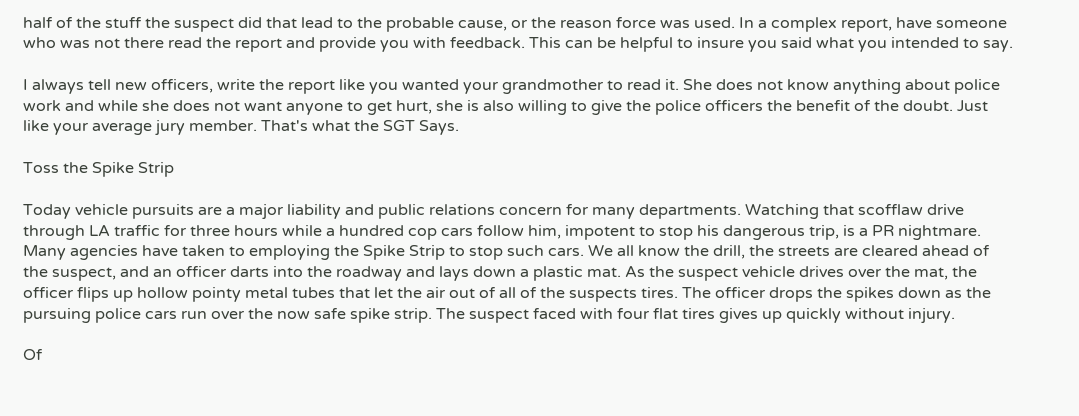half of the stuff the suspect did that lead to the probable cause, or the reason force was used. In a complex report, have someone who was not there read the report and provide you with feedback. This can be helpful to insure you said what you intended to say.

I always tell new officers, write the report like you wanted your grandmother to read it. She does not know anything about police work and while she does not want anyone to get hurt, she is also willing to give the police officers the benefit of the doubt. Just like your average jury member. That's what the SGT Says.

Toss the Spike Strip

Today vehicle pursuits are a major liability and public relations concern for many departments. Watching that scofflaw drive through LA traffic for three hours while a hundred cop cars follow him, impotent to stop his dangerous trip, is a PR nightmare. Many agencies have taken to employing the Spike Strip to stop such cars. We all know the drill, the streets are cleared ahead of the suspect, and an officer darts into the roadway and lays down a plastic mat. As the suspect vehicle drives over the mat, the officer flips up hollow pointy metal tubes that let the air out of all of the suspects tires. The officer drops the spikes down as the pursuing police cars run over the now safe spike strip. The suspect faced with four flat tires gives up quickly without injury.

Of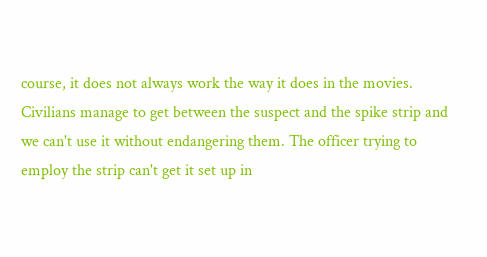course, it does not always work the way it does in the movies. Civilians manage to get between the suspect and the spike strip and we can't use it without endangering them. The officer trying to employ the strip can't get it set up in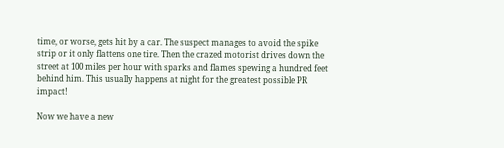time, or worse, gets hit by a car. The suspect manages to avoid the spike strip or it only flattens one tire. Then the crazed motorist drives down the street at 100 miles per hour with sparks and flames spewing a hundred feet behind him. This usually happens at night for the greatest possible PR impact!

Now we have a new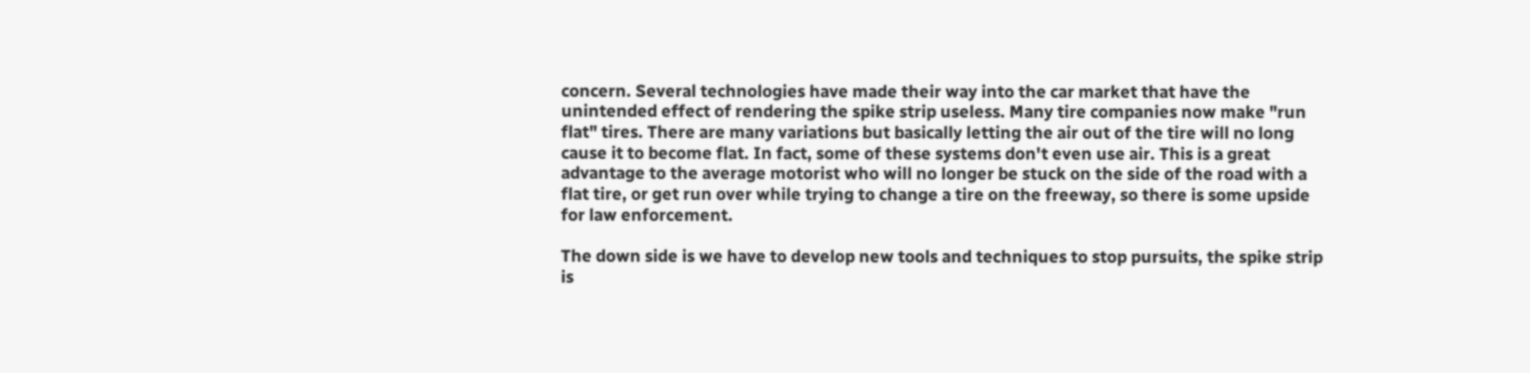concern. Several technologies have made their way into the car market that have the unintended effect of rendering the spike strip useless. Many tire companies now make "run flat" tires. There are many variations but basically letting the air out of the tire will no long cause it to become flat. In fact, some of these systems don't even use air. This is a great advantage to the average motorist who will no longer be stuck on the side of the road with a flat tire, or get run over while trying to change a tire on the freeway, so there is some upside for law enforcement.

The down side is we have to develop new tools and techniques to stop pursuits, the spike strip is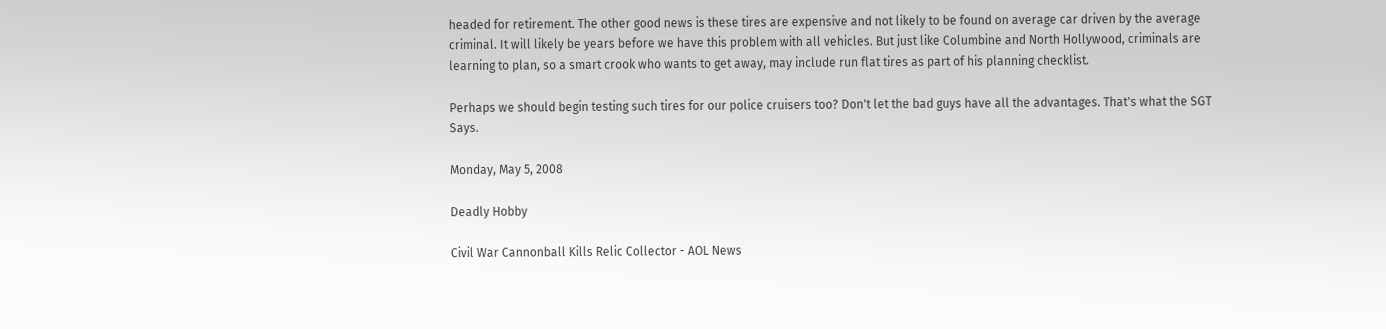headed for retirement. The other good news is these tires are expensive and not likely to be found on average car driven by the average criminal. It will likely be years before we have this problem with all vehicles. But just like Columbine and North Hollywood, criminals are learning to plan, so a smart crook who wants to get away, may include run flat tires as part of his planning checklist.

Perhaps we should begin testing such tires for our police cruisers too? Don't let the bad guys have all the advantages. That's what the SGT Says.

Monday, May 5, 2008

Deadly Hobby

Civil War Cannonball Kills Relic Collector - AOL News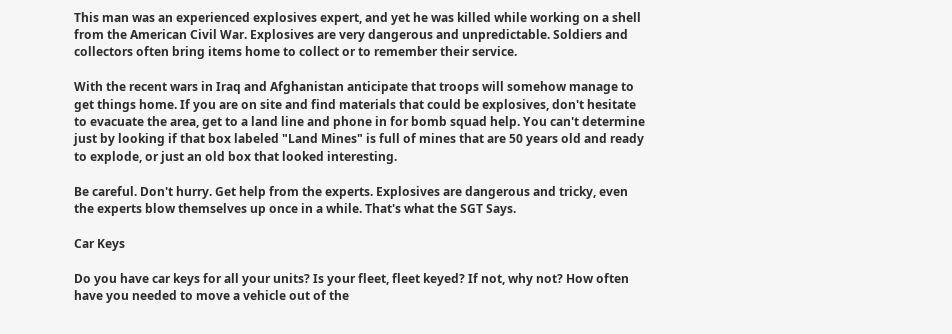This man was an experienced explosives expert, and yet he was killed while working on a shell from the American Civil War. Explosives are very dangerous and unpredictable. Soldiers and collectors often bring items home to collect or to remember their service.

With the recent wars in Iraq and Afghanistan anticipate that troops will somehow manage to get things home. If you are on site and find materials that could be explosives, don't hesitate to evacuate the area, get to a land line and phone in for bomb squad help. You can't determine just by looking if that box labeled "Land Mines" is full of mines that are 50 years old and ready to explode, or just an old box that looked interesting.

Be careful. Don't hurry. Get help from the experts. Explosives are dangerous and tricky, even the experts blow themselves up once in a while. That's what the SGT Says.

Car Keys

Do you have car keys for all your units? Is your fleet, fleet keyed? If not, why not? How often have you needed to move a vehicle out of the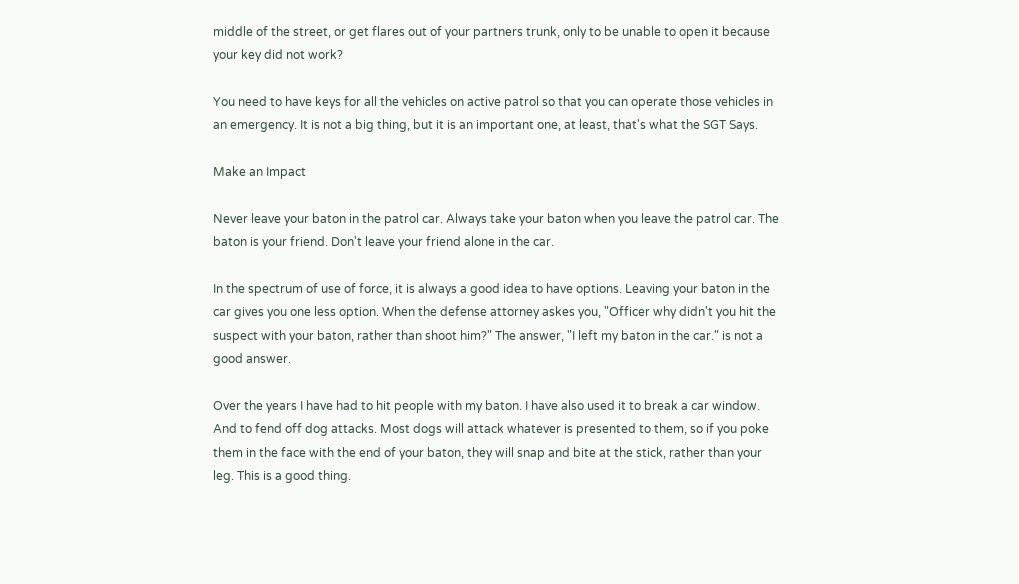middle of the street, or get flares out of your partners trunk, only to be unable to open it because your key did not work?

You need to have keys for all the vehicles on active patrol so that you can operate those vehicles in an emergency. It is not a big thing, but it is an important one, at least, that's what the SGT Says.

Make an Impact

Never leave your baton in the patrol car. Always take your baton when you leave the patrol car. The baton is your friend. Don't leave your friend alone in the car.

In the spectrum of use of force, it is always a good idea to have options. Leaving your baton in the car gives you one less option. When the defense attorney askes you, "Officer why didn't you hit the suspect with your baton, rather than shoot him?" The answer, "I left my baton in the car." is not a good answer.

Over the years I have had to hit people with my baton. I have also used it to break a car window. And to fend off dog attacks. Most dogs will attack whatever is presented to them, so if you poke them in the face with the end of your baton, they will snap and bite at the stick, rather than your leg. This is a good thing.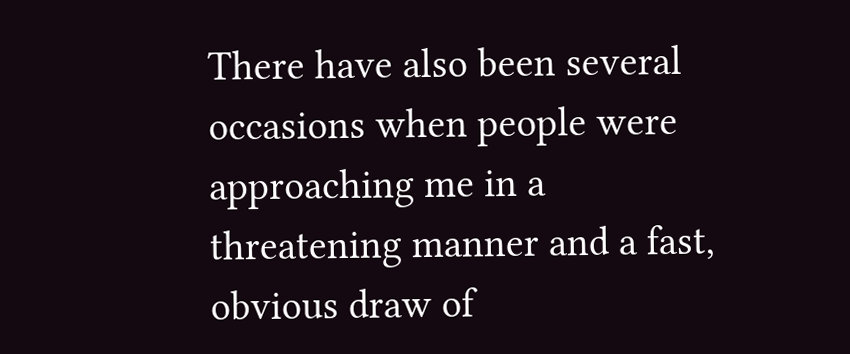There have also been several occasions when people were approaching me in a threatening manner and a fast, obvious draw of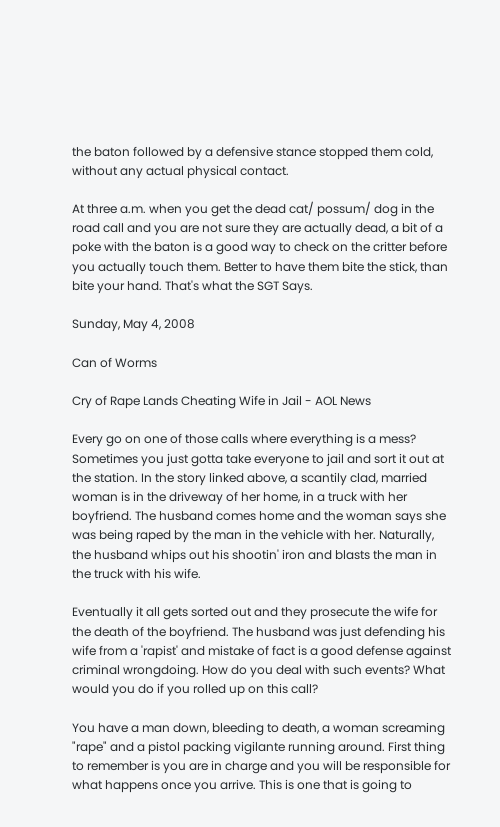the baton followed by a defensive stance stopped them cold, without any actual physical contact.

At three a.m. when you get the dead cat/ possum/ dog in the road call and you are not sure they are actually dead, a bit of a poke with the baton is a good way to check on the critter before you actually touch them. Better to have them bite the stick, than bite your hand. That's what the SGT Says.

Sunday, May 4, 2008

Can of Worms

Cry of Rape Lands Cheating Wife in Jail - AOL News

Every go on one of those calls where everything is a mess? Sometimes you just gotta take everyone to jail and sort it out at the station. In the story linked above, a scantily clad, married woman is in the driveway of her home, in a truck with her boyfriend. The husband comes home and the woman says she was being raped by the man in the vehicle with her. Naturally, the husband whips out his shootin' iron and blasts the man in the truck with his wife.

Eventually it all gets sorted out and they prosecute the wife for the death of the boyfriend. The husband was just defending his wife from a 'rapist' and mistake of fact is a good defense against criminal wrongdoing. How do you deal with such events? What would you do if you rolled up on this call?

You have a man down, bleeding to death, a woman screaming "rape" and a pistol packing vigilante running around. First thing to remember is you are in charge and you will be responsible for what happens once you arrive. This is one that is going to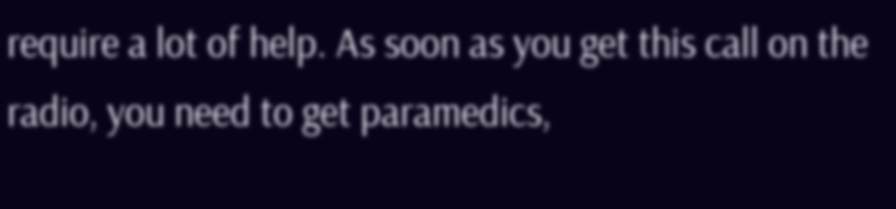require a lot of help. As soon as you get this call on the radio, you need to get paramedics,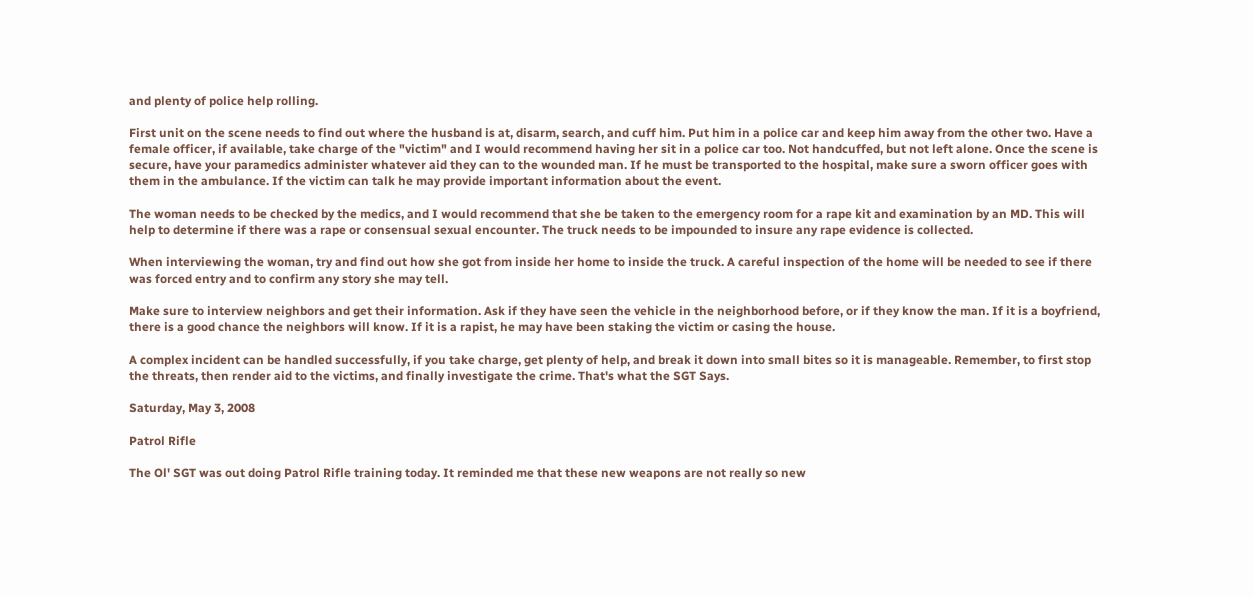and plenty of police help rolling.

First unit on the scene needs to find out where the husband is at, disarm, search, and cuff him. Put him in a police car and keep him away from the other two. Have a female officer, if available, take charge of the "victim" and I would recommend having her sit in a police car too. Not handcuffed, but not left alone. Once the scene is secure, have your paramedics administer whatever aid they can to the wounded man. If he must be transported to the hospital, make sure a sworn officer goes with them in the ambulance. If the victim can talk he may provide important information about the event.

The woman needs to be checked by the medics, and I would recommend that she be taken to the emergency room for a rape kit and examination by an MD. This will help to determine if there was a rape or consensual sexual encounter. The truck needs to be impounded to insure any rape evidence is collected.

When interviewing the woman, try and find out how she got from inside her home to inside the truck. A careful inspection of the home will be needed to see if there was forced entry and to confirm any story she may tell.

Make sure to interview neighbors and get their information. Ask if they have seen the vehicle in the neighborhood before, or if they know the man. If it is a boyfriend, there is a good chance the neighbors will know. If it is a rapist, he may have been staking the victim or casing the house.

A complex incident can be handled successfully, if you take charge, get plenty of help, and break it down into small bites so it is manageable. Remember, to first stop the threats, then render aid to the victims, and finally investigate the crime. That's what the SGT Says.

Saturday, May 3, 2008

Patrol Rifle

The Ol' SGT was out doing Patrol Rifle training today. It reminded me that these new weapons are not really so new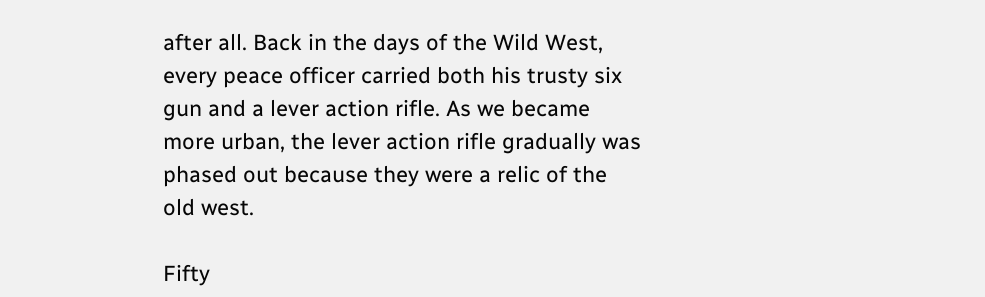after all. Back in the days of the Wild West, every peace officer carried both his trusty six gun and a lever action rifle. As we became more urban, the lever action rifle gradually was phased out because they were a relic of the old west.

Fifty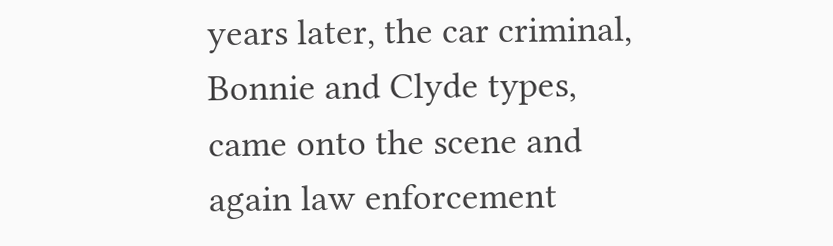years later, the car criminal, Bonnie and Clyde types, came onto the scene and again law enforcement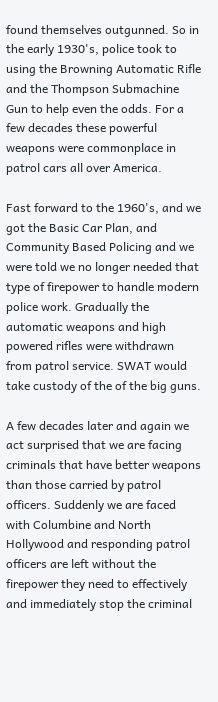found themselves outgunned. So in the early 1930's, police took to using the Browning Automatic Rifle and the Thompson Submachine Gun to help even the odds. For a few decades these powerful weapons were commonplace in patrol cars all over America.

Fast forward to the 1960's, and we got the Basic Car Plan, and Community Based Policing and we were told we no longer needed that type of firepower to handle modern police work. Gradually the automatic weapons and high powered rifles were withdrawn from patrol service. SWAT would take custody of the of the big guns.

A few decades later and again we act surprised that we are facing criminals that have better weapons than those carried by patrol officers. Suddenly we are faced with Columbine and North Hollywood and responding patrol officers are left without the firepower they need to effectively and immediately stop the criminal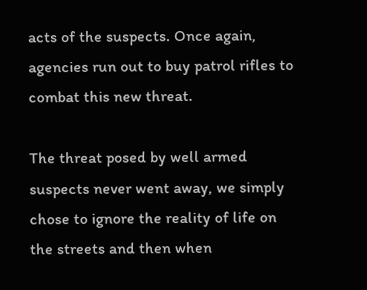acts of the suspects. Once again, agencies run out to buy patrol rifles to combat this new threat.

The threat posed by well armed suspects never went away, we simply chose to ignore the reality of life on the streets and then when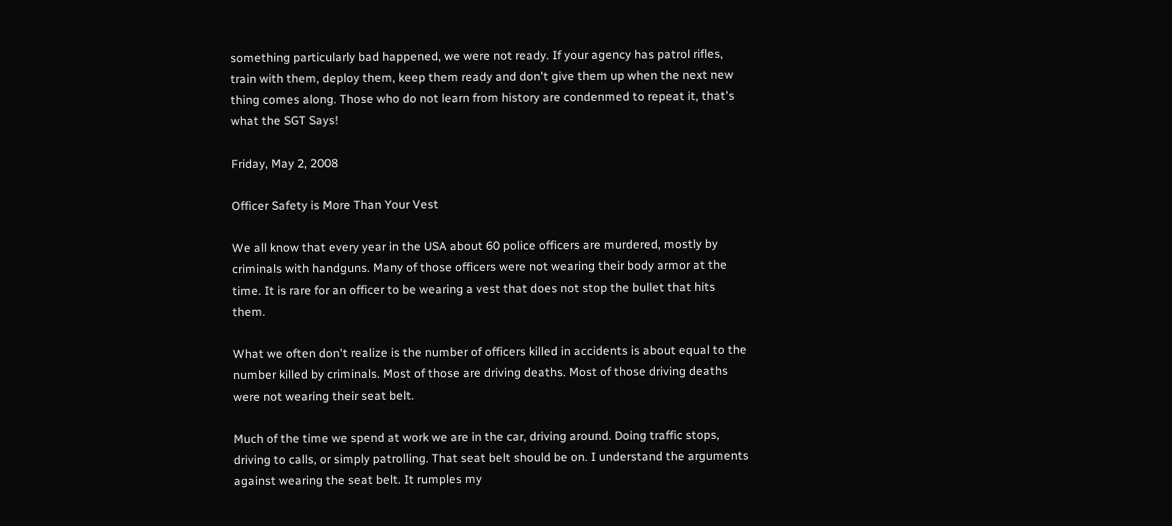something particularly bad happened, we were not ready. If your agency has patrol rifles, train with them, deploy them, keep them ready and don't give them up when the next new thing comes along. Those who do not learn from history are condenmed to repeat it, that's what the SGT Says!

Friday, May 2, 2008

Officer Safety is More Than Your Vest

We all know that every year in the USA about 60 police officers are murdered, mostly by criminals with handguns. Many of those officers were not wearing their body armor at the time. It is rare for an officer to be wearing a vest that does not stop the bullet that hits them.

What we often don't realize is the number of officers killed in accidents is about equal to the number killed by criminals. Most of those are driving deaths. Most of those driving deaths were not wearing their seat belt.

Much of the time we spend at work we are in the car, driving around. Doing traffic stops, driving to calls, or simply patrolling. That seat belt should be on. I understand the arguments against wearing the seat belt. It rumples my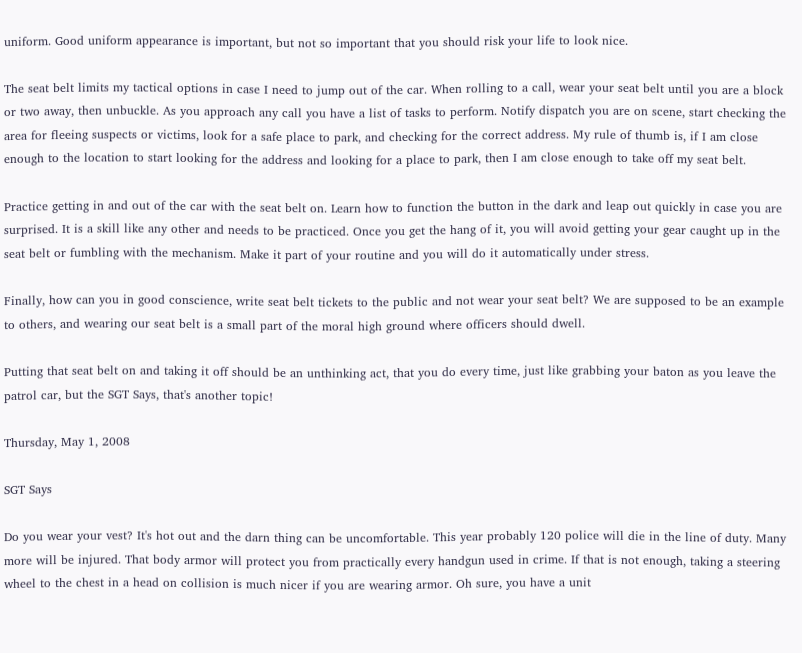uniform. Good uniform appearance is important, but not so important that you should risk your life to look nice.

The seat belt limits my tactical options in case I need to jump out of the car. When rolling to a call, wear your seat belt until you are a block or two away, then unbuckle. As you approach any call you have a list of tasks to perform. Notify dispatch you are on scene, start checking the area for fleeing suspects or victims, look for a safe place to park, and checking for the correct address. My rule of thumb is, if I am close enough to the location to start looking for the address and looking for a place to park, then I am close enough to take off my seat belt.

Practice getting in and out of the car with the seat belt on. Learn how to function the button in the dark and leap out quickly in case you are surprised. It is a skill like any other and needs to be practiced. Once you get the hang of it, you will avoid getting your gear caught up in the seat belt or fumbling with the mechanism. Make it part of your routine and you will do it automatically under stress.

Finally, how can you in good conscience, write seat belt tickets to the public and not wear your seat belt? We are supposed to be an example to others, and wearing our seat belt is a small part of the moral high ground where officers should dwell.

Putting that seat belt on and taking it off should be an unthinking act, that you do every time, just like grabbing your baton as you leave the patrol car, but the SGT Says, that's another topic!

Thursday, May 1, 2008

SGT Says

Do you wear your vest? It's hot out and the darn thing can be uncomfortable. This year probably 120 police will die in the line of duty. Many more will be injured. That body armor will protect you from practically every handgun used in crime. If that is not enough, taking a steering wheel to the chest in a head on collision is much nicer if you are wearing armor. Oh sure, you have a unit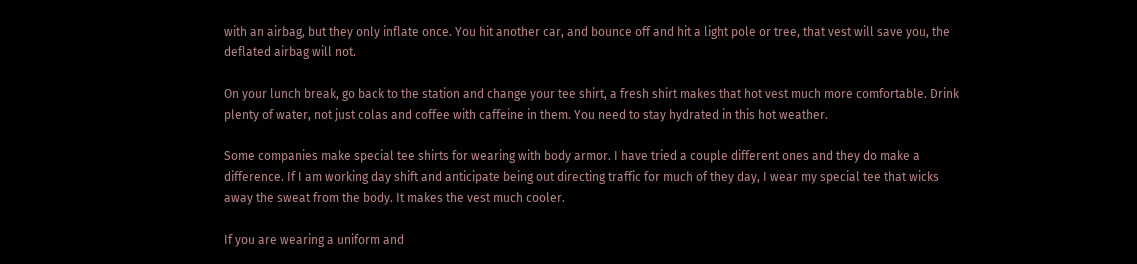with an airbag, but they only inflate once. You hit another car, and bounce off and hit a light pole or tree, that vest will save you, the deflated airbag will not.

On your lunch break, go back to the station and change your tee shirt, a fresh shirt makes that hot vest much more comfortable. Drink plenty of water, not just colas and coffee with caffeine in them. You need to stay hydrated in this hot weather.

Some companies make special tee shirts for wearing with body armor. I have tried a couple different ones and they do make a difference. If I am working day shift and anticipate being out directing traffic for much of they day, I wear my special tee that wicks away the sweat from the body. It makes the vest much cooler.

If you are wearing a uniform and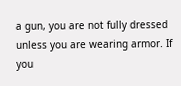a gun, you are not fully dressed unless you are wearing armor. If you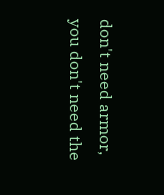don't need armor, you don't need the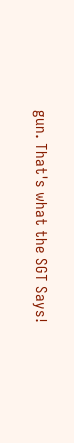gun. That's what the SGT Says!